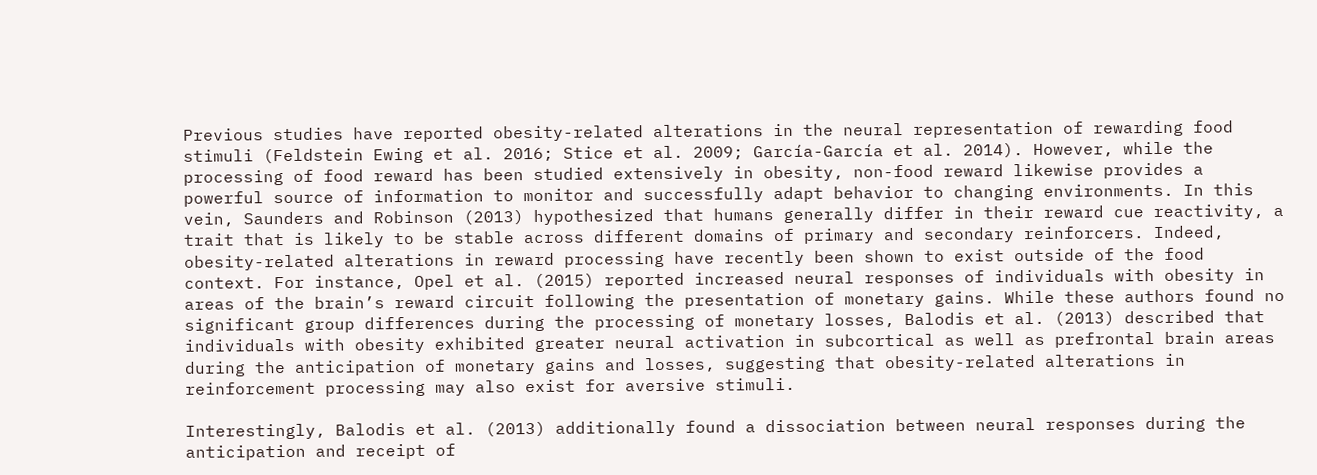Previous studies have reported obesity-related alterations in the neural representation of rewarding food stimuli (Feldstein Ewing et al. 2016; Stice et al. 2009; García-García et al. 2014). However, while the processing of food reward has been studied extensively in obesity, non-food reward likewise provides a powerful source of information to monitor and successfully adapt behavior to changing environments. In this vein, Saunders and Robinson (2013) hypothesized that humans generally differ in their reward cue reactivity, a trait that is likely to be stable across different domains of primary and secondary reinforcers. Indeed, obesity-related alterations in reward processing have recently been shown to exist outside of the food context. For instance, Opel et al. (2015) reported increased neural responses of individuals with obesity in areas of the brain’s reward circuit following the presentation of monetary gains. While these authors found no significant group differences during the processing of monetary losses, Balodis et al. (2013) described that individuals with obesity exhibited greater neural activation in subcortical as well as prefrontal brain areas during the anticipation of monetary gains and losses, suggesting that obesity-related alterations in reinforcement processing may also exist for aversive stimuli.

Interestingly, Balodis et al. (2013) additionally found a dissociation between neural responses during the anticipation and receipt of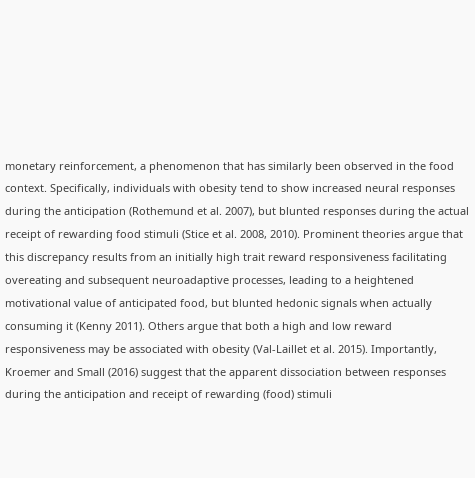monetary reinforcement, a phenomenon that has similarly been observed in the food context. Specifically, individuals with obesity tend to show increased neural responses during the anticipation (Rothemund et al. 2007), but blunted responses during the actual receipt of rewarding food stimuli (Stice et al. 2008, 2010). Prominent theories argue that this discrepancy results from an initially high trait reward responsiveness facilitating overeating and subsequent neuroadaptive processes, leading to a heightened motivational value of anticipated food, but blunted hedonic signals when actually consuming it (Kenny 2011). Others argue that both a high and low reward responsiveness may be associated with obesity (Val-Laillet et al. 2015). Importantly, Kroemer and Small (2016) suggest that the apparent dissociation between responses during the anticipation and receipt of rewarding (food) stimuli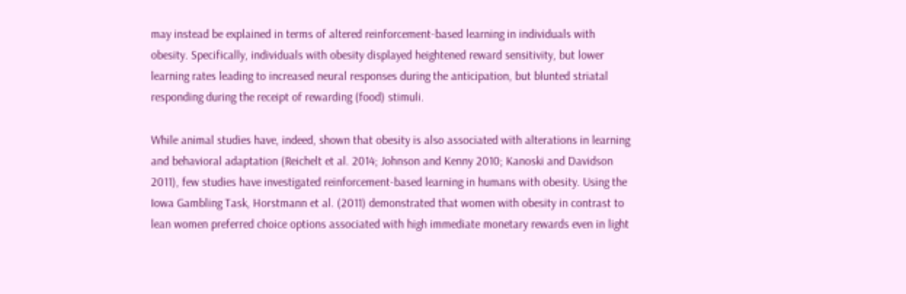may instead be explained in terms of altered reinforcement-based learning in individuals with obesity. Specifically, individuals with obesity displayed heightened reward sensitivity, but lower learning rates leading to increased neural responses during the anticipation, but blunted striatal responding during the receipt of rewarding (food) stimuli.

While animal studies have, indeed, shown that obesity is also associated with alterations in learning and behavioral adaptation (Reichelt et al. 2014; Johnson and Kenny 2010; Kanoski and Davidson 2011), few studies have investigated reinforcement-based learning in humans with obesity. Using the Iowa Gambling Task, Horstmann et al. (2011) demonstrated that women with obesity in contrast to lean women preferred choice options associated with high immediate monetary rewards even in light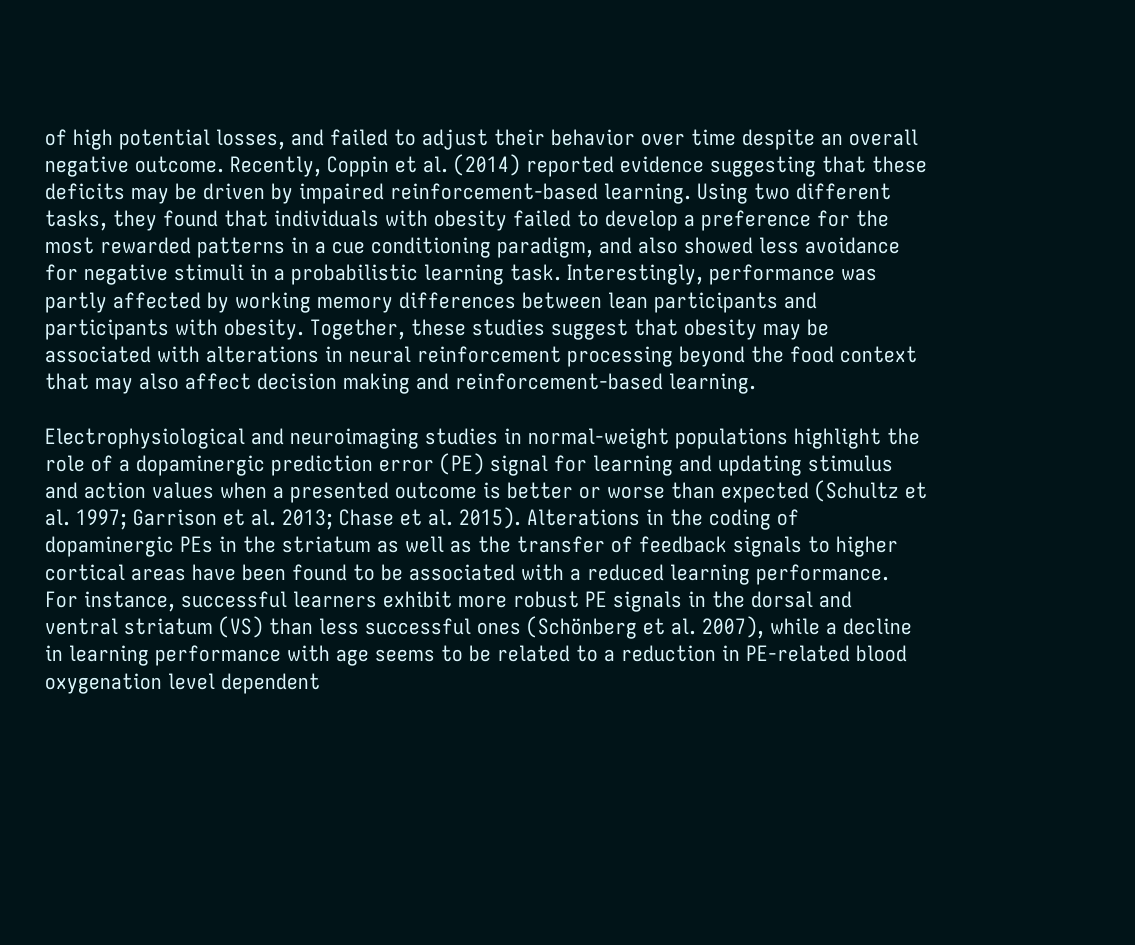of high potential losses, and failed to adjust their behavior over time despite an overall negative outcome. Recently, Coppin et al. (2014) reported evidence suggesting that these deficits may be driven by impaired reinforcement-based learning. Using two different tasks, they found that individuals with obesity failed to develop a preference for the most rewarded patterns in a cue conditioning paradigm, and also showed less avoidance for negative stimuli in a probabilistic learning task. Interestingly, performance was partly affected by working memory differences between lean participants and participants with obesity. Together, these studies suggest that obesity may be associated with alterations in neural reinforcement processing beyond the food context that may also affect decision making and reinforcement-based learning.

Electrophysiological and neuroimaging studies in normal-weight populations highlight the role of a dopaminergic prediction error (PE) signal for learning and updating stimulus and action values when a presented outcome is better or worse than expected (Schultz et al. 1997; Garrison et al. 2013; Chase et al. 2015). Alterations in the coding of dopaminergic PEs in the striatum as well as the transfer of feedback signals to higher cortical areas have been found to be associated with a reduced learning performance. For instance, successful learners exhibit more robust PE signals in the dorsal and ventral striatum (VS) than less successful ones (Schönberg et al. 2007), while a decline in learning performance with age seems to be related to a reduction in PE-related blood oxygenation level dependent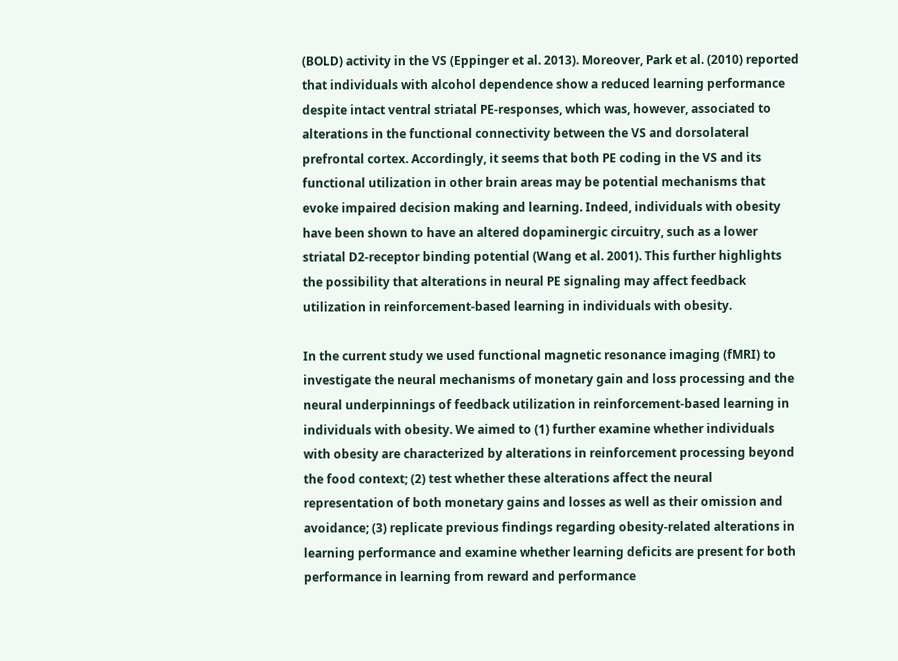(BOLD) activity in the VS (Eppinger et al. 2013). Moreover, Park et al. (2010) reported that individuals with alcohol dependence show a reduced learning performance despite intact ventral striatal PE-responses, which was, however, associated to alterations in the functional connectivity between the VS and dorsolateral prefrontal cortex. Accordingly, it seems that both PE coding in the VS and its functional utilization in other brain areas may be potential mechanisms that evoke impaired decision making and learning. Indeed, individuals with obesity have been shown to have an altered dopaminergic circuitry, such as a lower striatal D2-receptor binding potential (Wang et al. 2001). This further highlights the possibility that alterations in neural PE signaling may affect feedback utilization in reinforcement-based learning in individuals with obesity.

In the current study we used functional magnetic resonance imaging (fMRI) to investigate the neural mechanisms of monetary gain and loss processing and the neural underpinnings of feedback utilization in reinforcement-based learning in individuals with obesity. We aimed to (1) further examine whether individuals with obesity are characterized by alterations in reinforcement processing beyond the food context; (2) test whether these alterations affect the neural representation of both monetary gains and losses as well as their omission and avoidance; (3) replicate previous findings regarding obesity-related alterations in learning performance and examine whether learning deficits are present for both performance in learning from reward and performance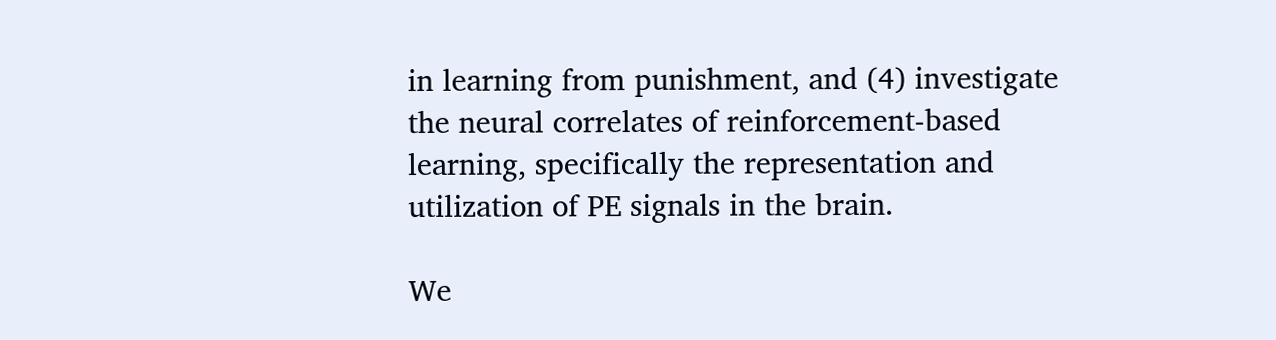in learning from punishment, and (4) investigate the neural correlates of reinforcement-based learning, specifically the representation and utilization of PE signals in the brain.

We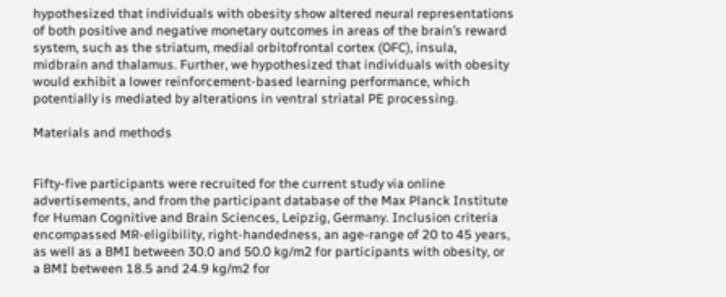hypothesized that individuals with obesity show altered neural representations of both positive and negative monetary outcomes in areas of the brain’s reward system, such as the striatum, medial orbitofrontal cortex (OFC), insula, midbrain and thalamus. Further, we hypothesized that individuals with obesity would exhibit a lower reinforcement-based learning performance, which potentially is mediated by alterations in ventral striatal PE processing.

Materials and methods


Fifty-five participants were recruited for the current study via online advertisements, and from the participant database of the Max Planck Institute for Human Cognitive and Brain Sciences, Leipzig, Germany. Inclusion criteria encompassed MR-eligibility, right-handedness, an age-range of 20 to 45 years, as well as a BMI between 30.0 and 50.0 kg/m2 for participants with obesity, or a BMI between 18.5 and 24.9 kg/m2 for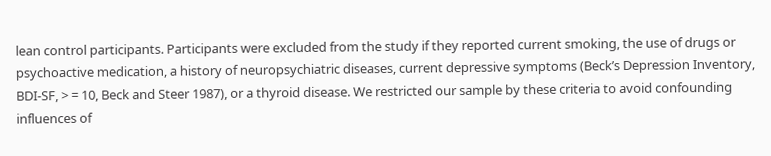lean control participants. Participants were excluded from the study if they reported current smoking, the use of drugs or psychoactive medication, a history of neuropsychiatric diseases, current depressive symptoms (Beck’s Depression Inventory, BDI-SF, > = 10, Beck and Steer 1987), or a thyroid disease. We restricted our sample by these criteria to avoid confounding influences of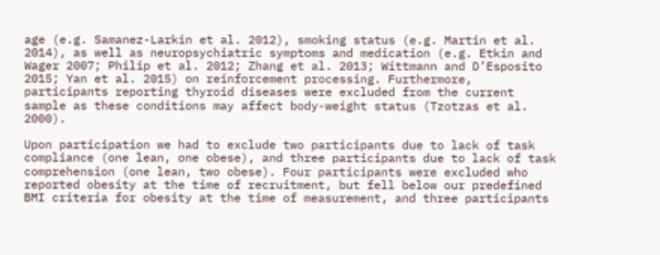age (e.g. Samanez-Larkin et al. 2012), smoking status (e.g. Martin et al. 2014), as well as neuropsychiatric symptoms and medication (e.g. Etkin and Wager 2007; Philip et al. 2012; Zhang et al. 2013; Wittmann and D’Esposito 2015; Yan et al. 2015) on reinforcement processing. Furthermore, participants reporting thyroid diseases were excluded from the current sample as these conditions may affect body-weight status (Tzotzas et al. 2000).

Upon participation we had to exclude two participants due to lack of task compliance (one lean, one obese), and three participants due to lack of task comprehension (one lean, two obese). Four participants were excluded who reported obesity at the time of recruitment, but fell below our predefined BMI criteria for obesity at the time of measurement, and three participants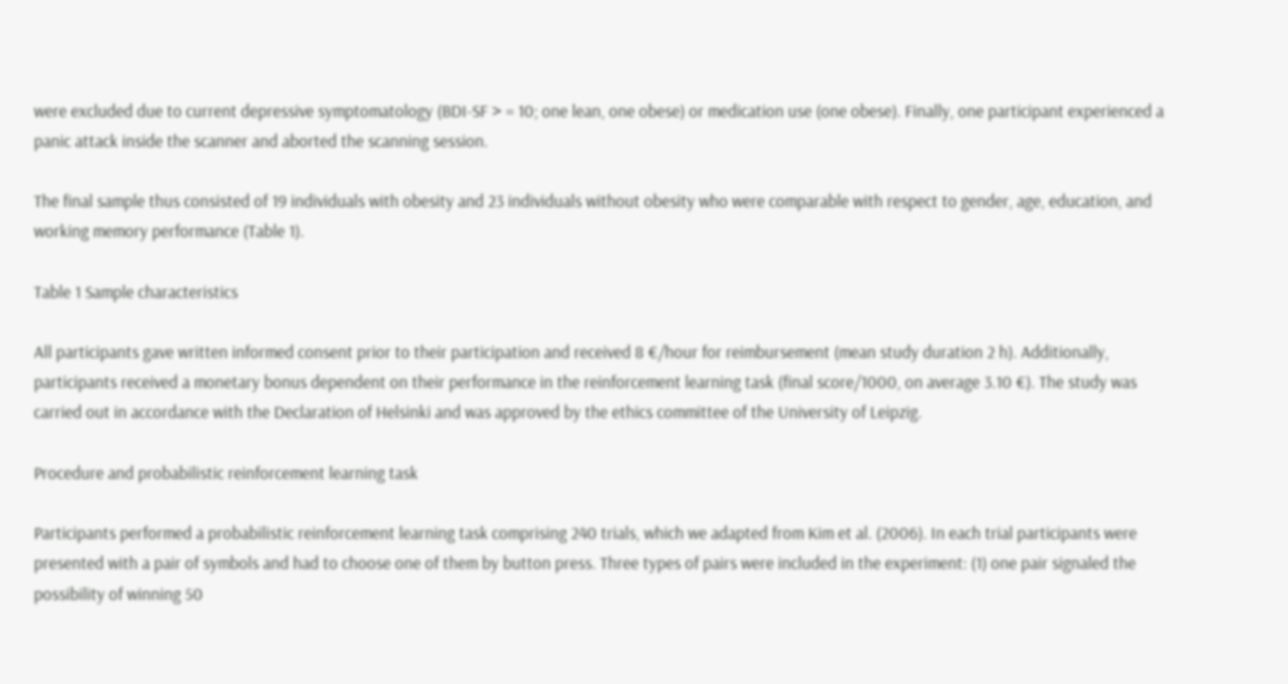were excluded due to current depressive symptomatology (BDI-SF > = 10; one lean, one obese) or medication use (one obese). Finally, one participant experienced a panic attack inside the scanner and aborted the scanning session.

The final sample thus consisted of 19 individuals with obesity and 23 individuals without obesity who were comparable with respect to gender, age, education, and working memory performance (Table 1).

Table 1 Sample characteristics

All participants gave written informed consent prior to their participation and received 8 €/hour for reimbursement (mean study duration 2 h). Additionally, participants received a monetary bonus dependent on their performance in the reinforcement learning task (final score/1000, on average 3.10 €). The study was carried out in accordance with the Declaration of Helsinki and was approved by the ethics committee of the University of Leipzig.

Procedure and probabilistic reinforcement learning task

Participants performed a probabilistic reinforcement learning task comprising 240 trials, which we adapted from Kim et al. (2006). In each trial participants were presented with a pair of symbols and had to choose one of them by button press. Three types of pairs were included in the experiment: (1) one pair signaled the possibility of winning 50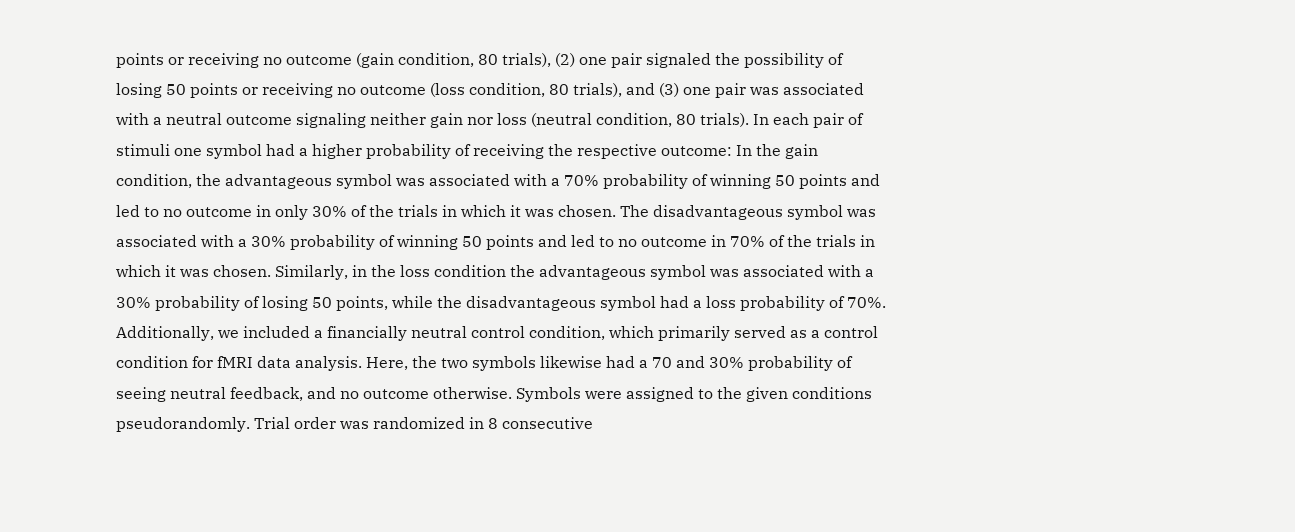points or receiving no outcome (gain condition, 80 trials), (2) one pair signaled the possibility of losing 50 points or receiving no outcome (loss condition, 80 trials), and (3) one pair was associated with a neutral outcome signaling neither gain nor loss (neutral condition, 80 trials). In each pair of stimuli one symbol had a higher probability of receiving the respective outcome: In the gain condition, the advantageous symbol was associated with a 70% probability of winning 50 points and led to no outcome in only 30% of the trials in which it was chosen. The disadvantageous symbol was associated with a 30% probability of winning 50 points and led to no outcome in 70% of the trials in which it was chosen. Similarly, in the loss condition the advantageous symbol was associated with a 30% probability of losing 50 points, while the disadvantageous symbol had a loss probability of 70%. Additionally, we included a financially neutral control condition, which primarily served as a control condition for fMRI data analysis. Here, the two symbols likewise had a 70 and 30% probability of seeing neutral feedback, and no outcome otherwise. Symbols were assigned to the given conditions pseudorandomly. Trial order was randomized in 8 consecutive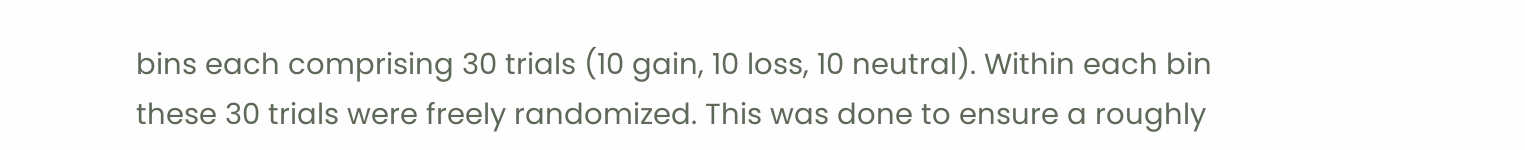bins each comprising 30 trials (10 gain, 10 loss, 10 neutral). Within each bin these 30 trials were freely randomized. This was done to ensure a roughly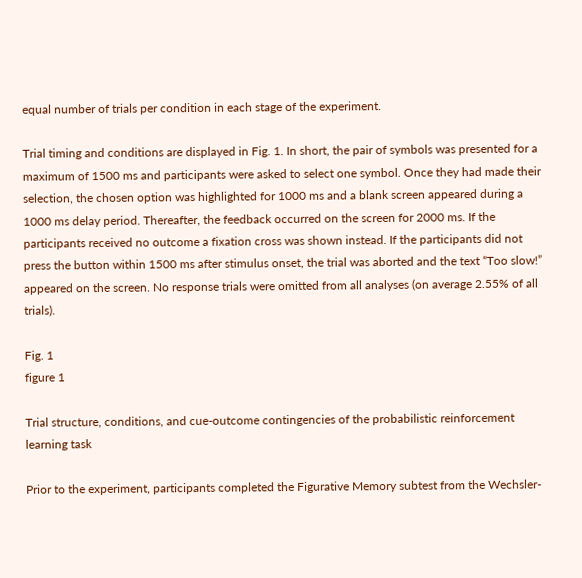equal number of trials per condition in each stage of the experiment.

Trial timing and conditions are displayed in Fig. 1. In short, the pair of symbols was presented for a maximum of 1500 ms and participants were asked to select one symbol. Once they had made their selection, the chosen option was highlighted for 1000 ms and a blank screen appeared during a 1000 ms delay period. Thereafter, the feedback occurred on the screen for 2000 ms. If the participants received no outcome a fixation cross was shown instead. If the participants did not press the button within 1500 ms after stimulus onset, the trial was aborted and the text “Too slow!” appeared on the screen. No response trials were omitted from all analyses (on average 2.55% of all trials).

Fig. 1
figure 1

Trial structure, conditions, and cue-outcome contingencies of the probabilistic reinforcement learning task

Prior to the experiment, participants completed the Figurative Memory subtest from the Wechsler-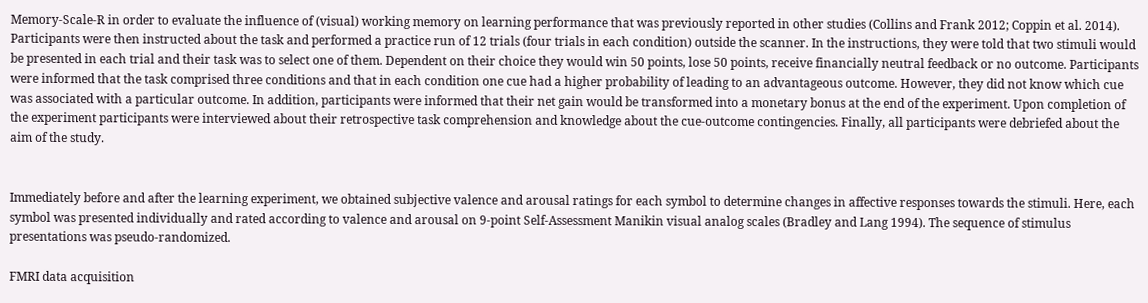Memory-Scale-R in order to evaluate the influence of (visual) working memory on learning performance that was previously reported in other studies (Collins and Frank 2012; Coppin et al. 2014). Participants were then instructed about the task and performed a practice run of 12 trials (four trials in each condition) outside the scanner. In the instructions, they were told that two stimuli would be presented in each trial and their task was to select one of them. Dependent on their choice they would win 50 points, lose 50 points, receive financially neutral feedback or no outcome. Participants were informed that the task comprised three conditions and that in each condition one cue had a higher probability of leading to an advantageous outcome. However, they did not know which cue was associated with a particular outcome. In addition, participants were informed that their net gain would be transformed into a monetary bonus at the end of the experiment. Upon completion of the experiment participants were interviewed about their retrospective task comprehension and knowledge about the cue-outcome contingencies. Finally, all participants were debriefed about the aim of the study.


Immediately before and after the learning experiment, we obtained subjective valence and arousal ratings for each symbol to determine changes in affective responses towards the stimuli. Here, each symbol was presented individually and rated according to valence and arousal on 9-point Self-Assessment Manikin visual analog scales (Bradley and Lang 1994). The sequence of stimulus presentations was pseudo-randomized.

FMRI data acquisition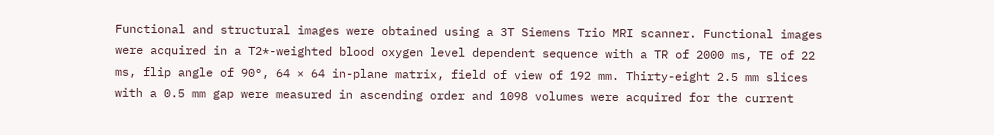Functional and structural images were obtained using a 3T Siemens Trio MRI scanner. Functional images were acquired in a T2*-weighted blood oxygen level dependent sequence with a TR of 2000 ms, TE of 22 ms, flip angle of 90°, 64 × 64 in-plane matrix, field of view of 192 mm. Thirty-eight 2.5 mm slices with a 0.5 mm gap were measured in ascending order and 1098 volumes were acquired for the current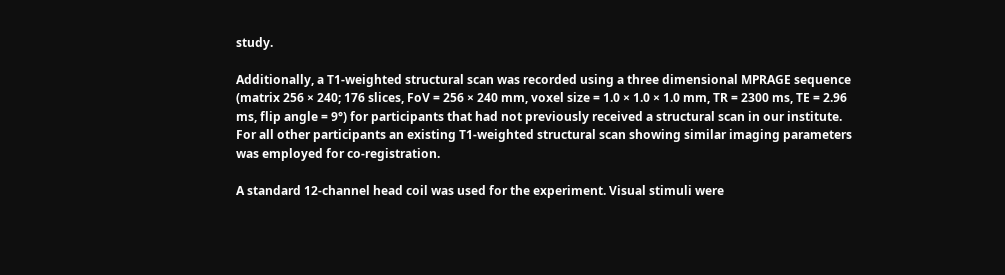study.

Additionally, a T1-weighted structural scan was recorded using a three dimensional MPRAGE sequence (matrix 256 × 240; 176 slices, FoV = 256 × 240 mm, voxel size = 1.0 × 1.0 × 1.0 mm, TR = 2300 ms, TE = 2.96 ms, flip angle = 9°) for participants that had not previously received a structural scan in our institute. For all other participants an existing T1-weighted structural scan showing similar imaging parameters was employed for co-registration.

A standard 12-channel head coil was used for the experiment. Visual stimuli were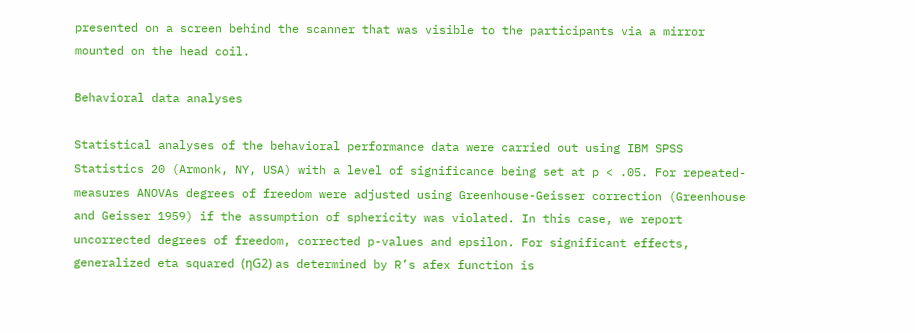presented on a screen behind the scanner that was visible to the participants via a mirror mounted on the head coil.

Behavioral data analyses

Statistical analyses of the behavioral performance data were carried out using IBM SPSS Statistics 20 (Armonk, NY, USA) with a level of significance being set at p < .05. For repeated-measures ANOVAs degrees of freedom were adjusted using Greenhouse-Geisser correction (Greenhouse and Geisser 1959) if the assumption of sphericity was violated. In this case, we report uncorrected degrees of freedom, corrected p-values and epsilon. For significant effects, generalized eta squared (ηG2) as determined by R’s afex function is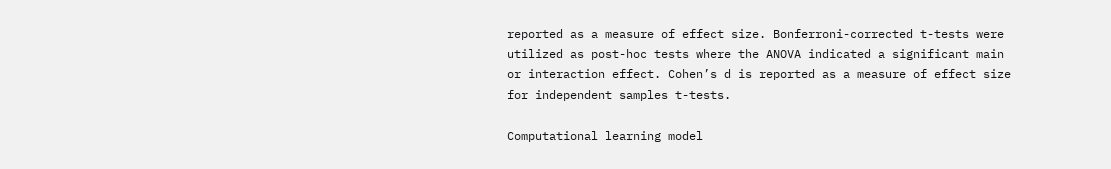reported as a measure of effect size. Bonferroni-corrected t-tests were utilized as post-hoc tests where the ANOVA indicated a significant main or interaction effect. Cohen’s d is reported as a measure of effect size for independent samples t-tests.

Computational learning model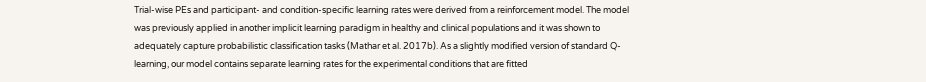Trial-wise PEs and participant- and condition-specific learning rates were derived from a reinforcement model. The model was previously applied in another implicit learning paradigm in healthy and clinical populations and it was shown to adequately capture probabilistic classification tasks (Mathar et al. 2017b). As a slightly modified version of standard Q-learning, our model contains separate learning rates for the experimental conditions that are fitted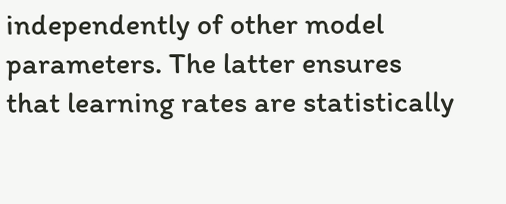independently of other model parameters. The latter ensures that learning rates are statistically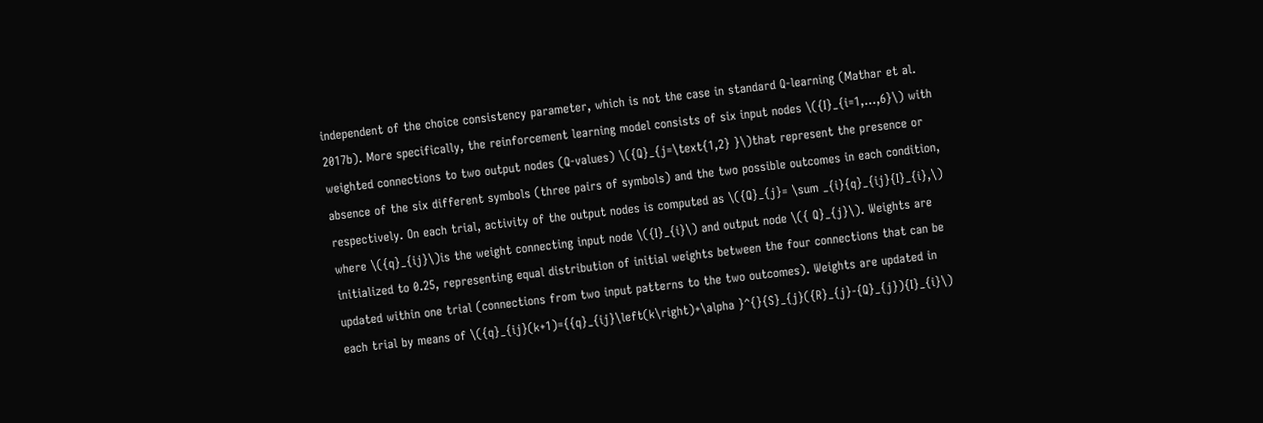independent of the choice consistency parameter, which is not the case in standard Q-learning (Mathar et al. 2017b). More specifically, the reinforcement learning model consists of six input nodes \({I}_{i=1,...,6}\) with weighted connections to two output nodes (Q-values) \({Q}_{j=\text{1,2} }\)that represent the presence or absence of the six different symbols (three pairs of symbols) and the two possible outcomes in each condition, respectively. On each trial, activity of the output nodes is computed as \({Q}_{j}= \sum _{i}{q}_{ij}{I}_{i},\) where \({q}_{ij}\)is the weight connecting input node \({I}_{i}\) and output node \({ Q}_{j}\). Weights are initialized to 0.25, representing equal distribution of initial weights between the four connections that can be updated within one trial (connections from two input patterns to the two outcomes). Weights are updated in each trial by means of \({q}_{ij}(k+1)={{q}_{ij}\left(k\right)+\alpha }^{}{S}_{j}({R}_{j}-{Q}_{j}){I}_{i}\)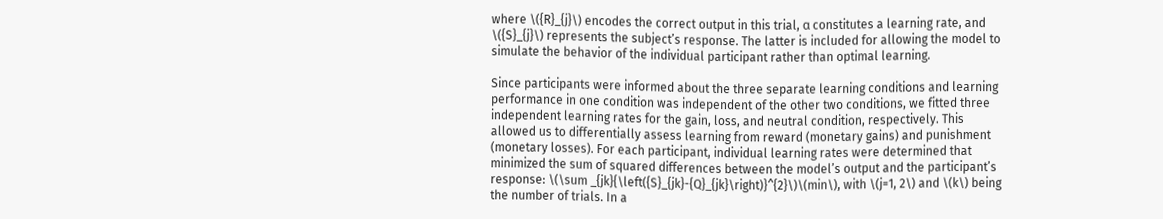where \({R}_{j}\) encodes the correct output in this trial, α constitutes a learning rate, and \({S}_{j}\) represents the subject’s response. The latter is included for allowing the model to simulate the behavior of the individual participant rather than optimal learning.

Since participants were informed about the three separate learning conditions and learning performance in one condition was independent of the other two conditions, we fitted three independent learning rates for the gain, loss, and neutral condition, respectively. This allowed us to differentially assess learning from reward (monetary gains) and punishment (monetary losses). For each participant, individual learning rates were determined that minimized the sum of squared differences between the model’s output and the participant’s response: \(\sum _{jk}{\left({S}_{jk}-{Q}_{jk}\right)}^{2}\)\(min\), with \(j=1, 2\) and \(k\) being the number of trials. In a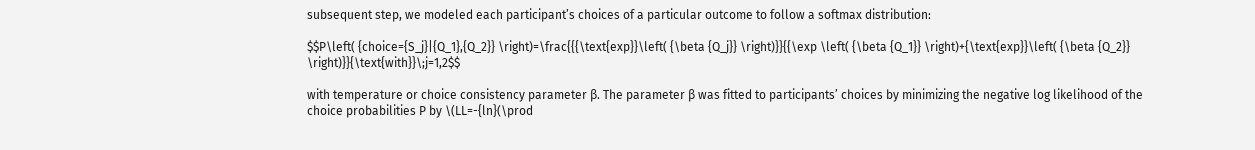subsequent step, we modeled each participant’s choices of a particular outcome to follow a softmax distribution:

$$P\left( {choice={S_j}|{Q_1},{Q_2}} \right)=\frac{{{\text{exp}}\left( {\beta {Q_j}} \right)}}{{\exp \left( {\beta {Q_1}} \right)+{\text{exp}}\left( {\beta {Q_2}} \right)}}{\text{with}}\;j=1,2$$

with temperature or choice consistency parameter β. The parameter β was fitted to participants’ choices by minimizing the negative log likelihood of the choice probabilities P by \(LL=-{ln}(\prod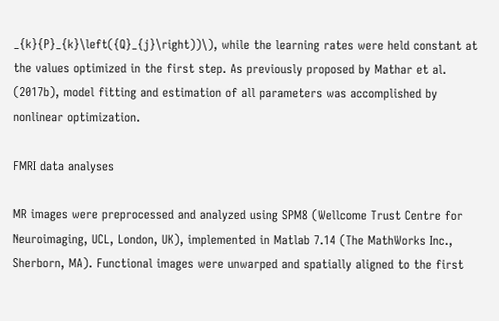_{k}{P}_{k}\left({Q}_{j}\right))\), while the learning rates were held constant at the values optimized in the first step. As previously proposed by Mathar et al. (2017b), model fitting and estimation of all parameters was accomplished by nonlinear optimization.

FMRI data analyses

MR images were preprocessed and analyzed using SPM8 (Wellcome Trust Centre for Neuroimaging, UCL, London, UK), implemented in Matlab 7.14 (The MathWorks Inc., Sherborn, MA). Functional images were unwarped and spatially aligned to the first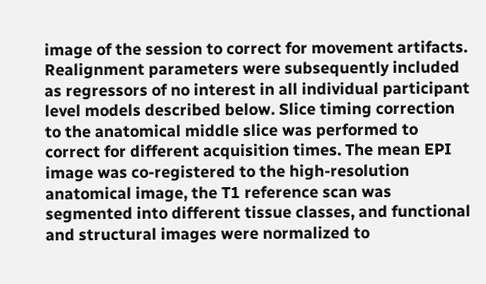image of the session to correct for movement artifacts. Realignment parameters were subsequently included as regressors of no interest in all individual participant level models described below. Slice timing correction to the anatomical middle slice was performed to correct for different acquisition times. The mean EPI image was co-registered to the high-resolution anatomical image, the T1 reference scan was segmented into different tissue classes, and functional and structural images were normalized to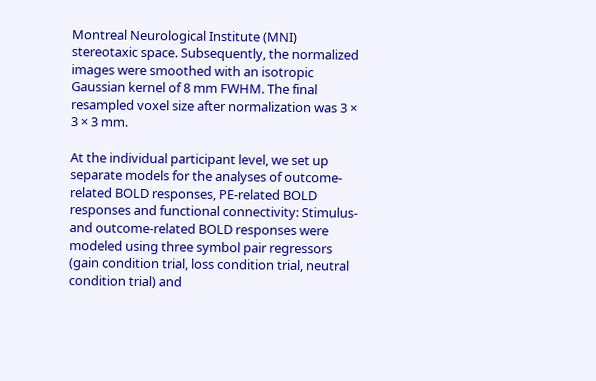Montreal Neurological Institute (MNI) stereotaxic space. Subsequently, the normalized images were smoothed with an isotropic Gaussian kernel of 8 mm FWHM. The final resampled voxel size after normalization was 3 × 3 × 3 mm.

At the individual participant level, we set up separate models for the analyses of outcome-related BOLD responses, PE-related BOLD responses and functional connectivity: Stimulus- and outcome-related BOLD responses were modeled using three symbol pair regressors (gain condition trial, loss condition trial, neutral condition trial) and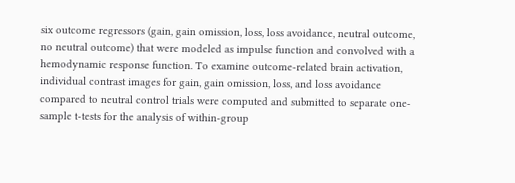six outcome regressors (gain, gain omission, loss, loss avoidance, neutral outcome, no neutral outcome) that were modeled as impulse function and convolved with a hemodynamic response function. To examine outcome-related brain activation, individual contrast images for gain, gain omission, loss, and loss avoidance compared to neutral control trials were computed and submitted to separate one-sample t-tests for the analysis of within-group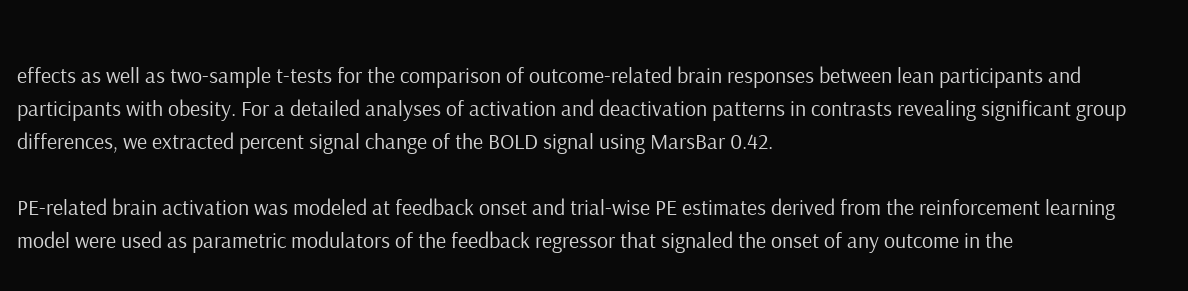effects as well as two-sample t-tests for the comparison of outcome-related brain responses between lean participants and participants with obesity. For a detailed analyses of activation and deactivation patterns in contrasts revealing significant group differences, we extracted percent signal change of the BOLD signal using MarsBar 0.42.

PE-related brain activation was modeled at feedback onset and trial-wise PE estimates derived from the reinforcement learning model were used as parametric modulators of the feedback regressor that signaled the onset of any outcome in the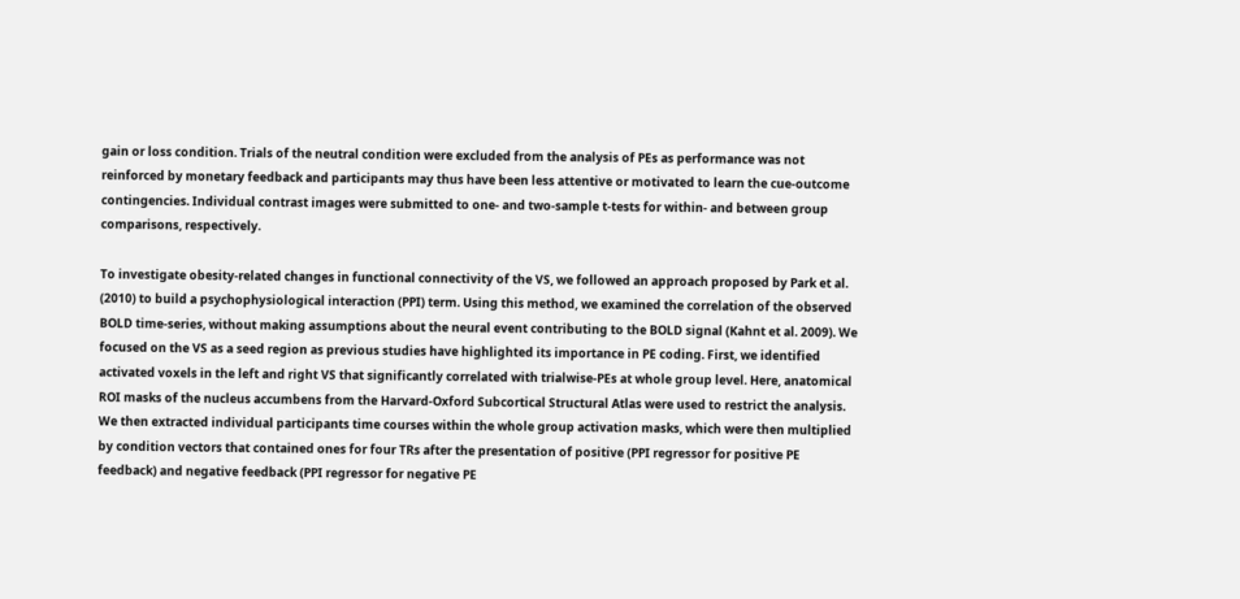gain or loss condition. Trials of the neutral condition were excluded from the analysis of PEs as performance was not reinforced by monetary feedback and participants may thus have been less attentive or motivated to learn the cue-outcome contingencies. Individual contrast images were submitted to one- and two-sample t-tests for within- and between group comparisons, respectively.

To investigate obesity-related changes in functional connectivity of the VS, we followed an approach proposed by Park et al. (2010) to build a psychophysiological interaction (PPI) term. Using this method, we examined the correlation of the observed BOLD time-series, without making assumptions about the neural event contributing to the BOLD signal (Kahnt et al. 2009). We focused on the VS as a seed region as previous studies have highlighted its importance in PE coding. First, we identified activated voxels in the left and right VS that significantly correlated with trialwise-PEs at whole group level. Here, anatomical ROI masks of the nucleus accumbens from the Harvard-Oxford Subcortical Structural Atlas were used to restrict the analysis. We then extracted individual participants time courses within the whole group activation masks, which were then multiplied by condition vectors that contained ones for four TRs after the presentation of positive (PPI regressor for positive PE feedback) and negative feedback (PPI regressor for negative PE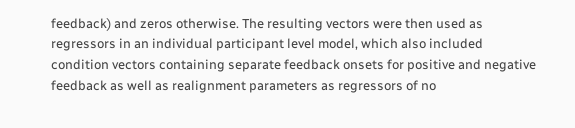feedback) and zeros otherwise. The resulting vectors were then used as regressors in an individual participant level model, which also included condition vectors containing separate feedback onsets for positive and negative feedback as well as realignment parameters as regressors of no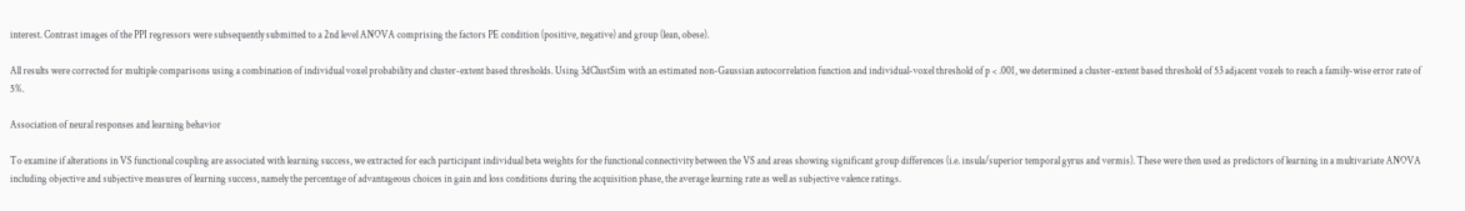interest. Contrast images of the PPI regressors were subsequently submitted to a 2nd level ANOVA comprising the factors PE condition (positive, negative) and group (lean, obese).

All results were corrected for multiple comparisons using a combination of individual voxel probability and cluster-extent based thresholds. Using 3dClustSim with an estimated non-Gaussian autocorrelation function and individual-voxel threshold of p < .001, we determined a cluster-extent based threshold of 53 adjacent voxels to reach a family-wise error rate of 5%.

Association of neural responses and learning behavior

To examine if alterations in VS functional coupling are associated with learning success, we extracted for each participant individual beta weights for the functional connectivity between the VS and areas showing significant group differences (i.e. insula/superior temporal gyrus and vermis). These were then used as predictors of learning in a multivariate ANOVA including objective and subjective measures of learning success, namely the percentage of advantageous choices in gain and loss conditions during the acquisition phase, the average learning rate as well as subjective valence ratings.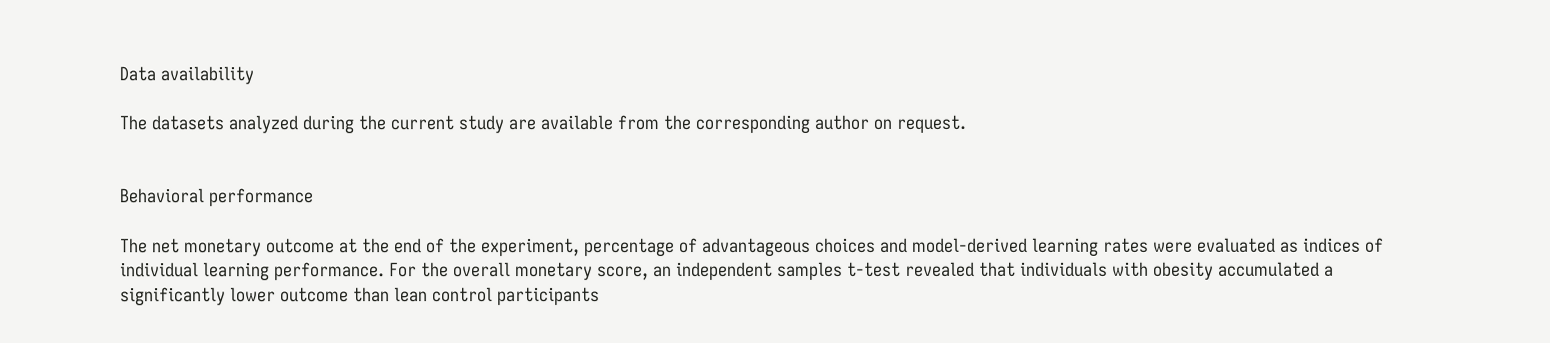Data availability

The datasets analyzed during the current study are available from the corresponding author on request.


Behavioral performance

The net monetary outcome at the end of the experiment, percentage of advantageous choices and model-derived learning rates were evaluated as indices of individual learning performance. For the overall monetary score, an independent samples t-test revealed that individuals with obesity accumulated a significantly lower outcome than lean control participants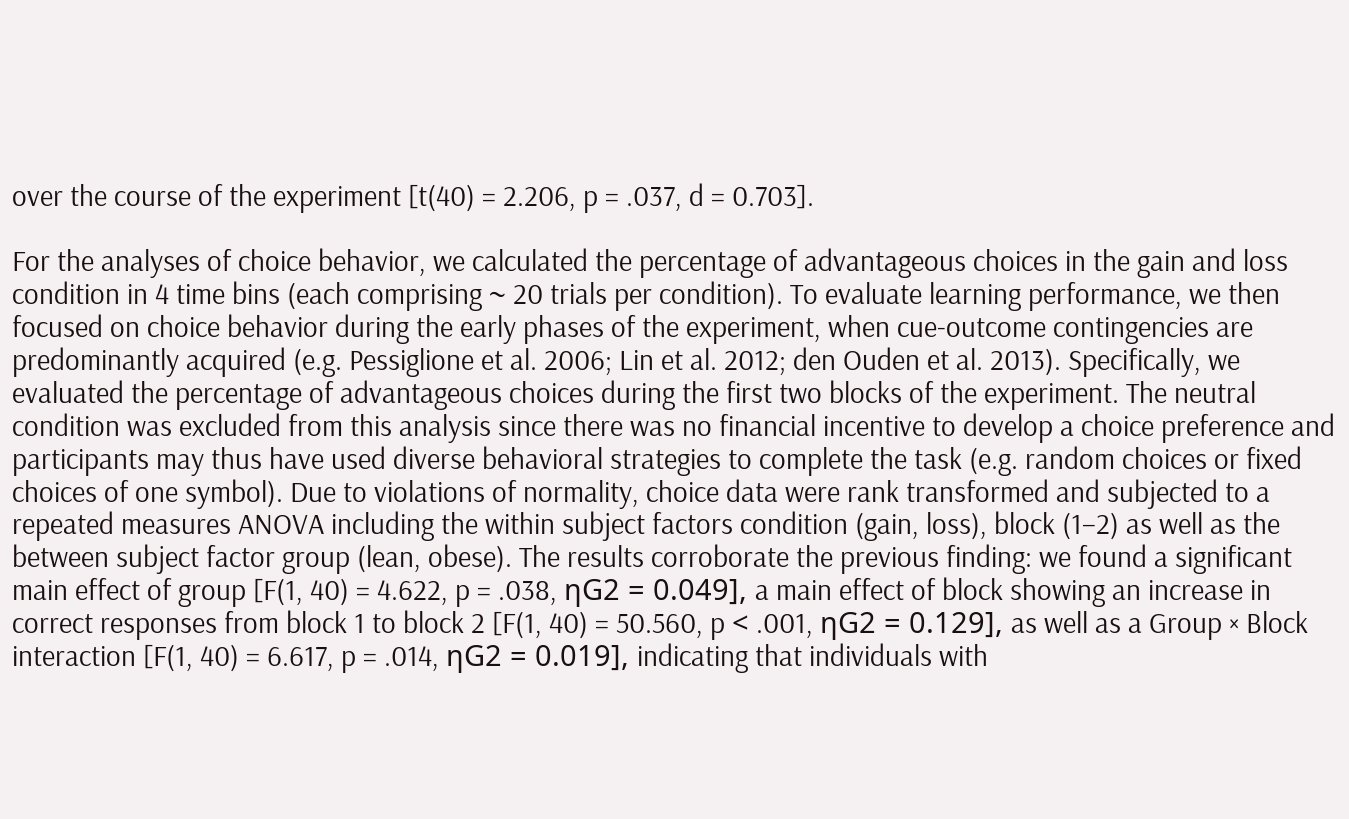over the course of the experiment [t(40) = 2.206, p = .037, d = 0.703].

For the analyses of choice behavior, we calculated the percentage of advantageous choices in the gain and loss condition in 4 time bins (each comprising ~ 20 trials per condition). To evaluate learning performance, we then focused on choice behavior during the early phases of the experiment, when cue-outcome contingencies are predominantly acquired (e.g. Pessiglione et al. 2006; Lin et al. 2012; den Ouden et al. 2013). Specifically, we evaluated the percentage of advantageous choices during the first two blocks of the experiment. The neutral condition was excluded from this analysis since there was no financial incentive to develop a choice preference and participants may thus have used diverse behavioral strategies to complete the task (e.g. random choices or fixed choices of one symbol). Due to violations of normality, choice data were rank transformed and subjected to a repeated measures ANOVA including the within subject factors condition (gain, loss), block (1–2) as well as the between subject factor group (lean, obese). The results corroborate the previous finding: we found a significant main effect of group [F(1, 40) = 4.622, p = .038, ηG2 = 0.049], a main effect of block showing an increase in correct responses from block 1 to block 2 [F(1, 40) = 50.560, p < .001, ηG2 = 0.129], as well as a Group × Block interaction [F(1, 40) = 6.617, p = .014, ηG2 = 0.019], indicating that individuals with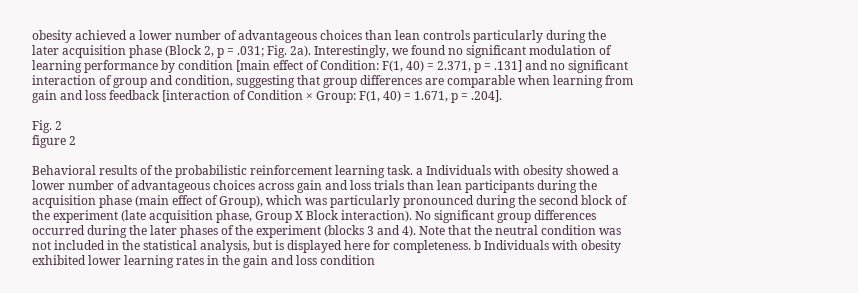obesity achieved a lower number of advantageous choices than lean controls particularly during the later acquisition phase (Block 2, p = .031; Fig. 2a). Interestingly, we found no significant modulation of learning performance by condition [main effect of Condition: F(1, 40) = 2.371, p = .131] and no significant interaction of group and condition, suggesting that group differences are comparable when learning from gain and loss feedback [interaction of Condition × Group: F(1, 40) = 1.671, p = .204].

Fig. 2
figure 2

Behavioral results of the probabilistic reinforcement learning task. a Individuals with obesity showed a lower number of advantageous choices across gain and loss trials than lean participants during the acquisition phase (main effect of Group), which was particularly pronounced during the second block of the experiment (late acquisition phase, Group X Block interaction). No significant group differences occurred during the later phases of the experiment (blocks 3 and 4). Note that the neutral condition was not included in the statistical analysis, but is displayed here for completeness. b Individuals with obesity exhibited lower learning rates in the gain and loss condition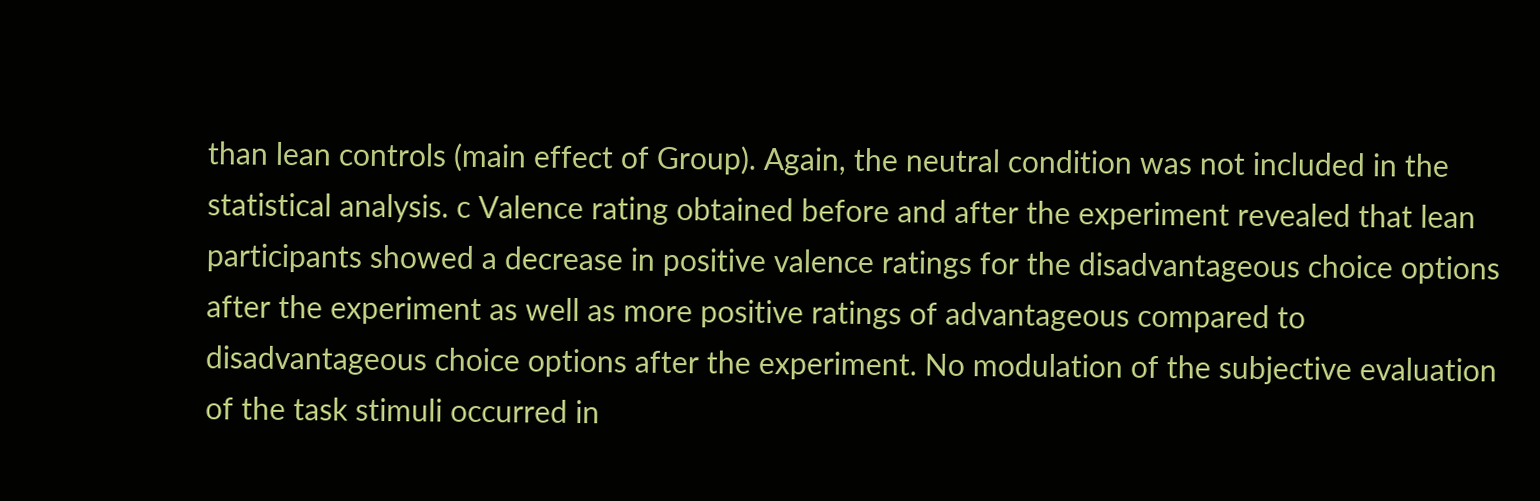than lean controls (main effect of Group). Again, the neutral condition was not included in the statistical analysis. c Valence rating obtained before and after the experiment revealed that lean participants showed a decrease in positive valence ratings for the disadvantageous choice options after the experiment as well as more positive ratings of advantageous compared to disadvantageous choice options after the experiment. No modulation of the subjective evaluation of the task stimuli occurred in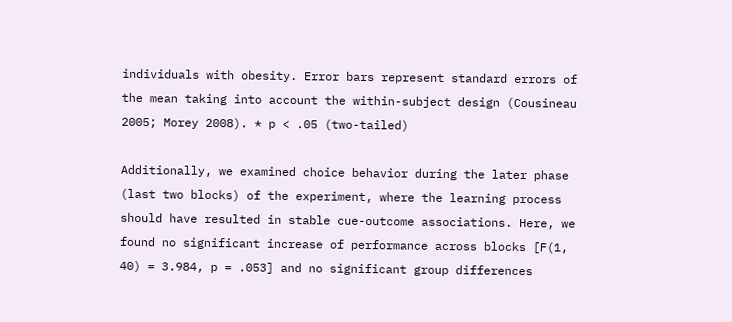individuals with obesity. Error bars represent standard errors of the mean taking into account the within-subject design (Cousineau 2005; Morey 2008). * p < .05 (two-tailed)

Additionally, we examined choice behavior during the later phase (last two blocks) of the experiment, where the learning process should have resulted in stable cue-outcome associations. Here, we found no significant increase of performance across blocks [F(1, 40) = 3.984, p = .053] and no significant group differences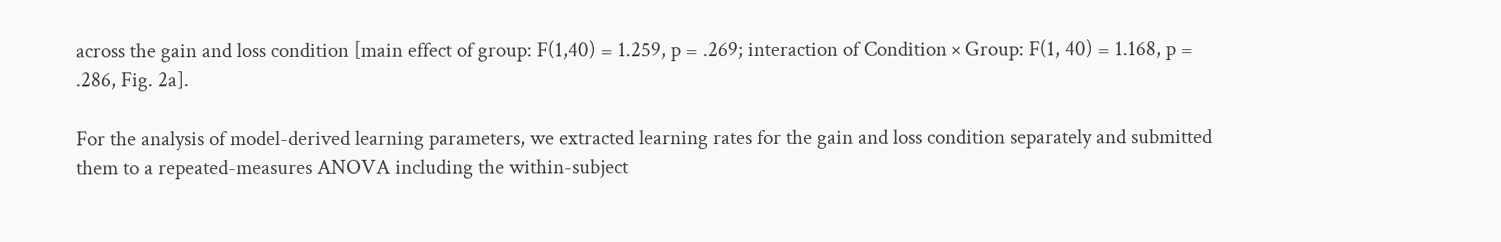across the gain and loss condition [main effect of group: F(1,40) = 1.259, p = .269; interaction of Condition × Group: F(1, 40) = 1.168, p = .286, Fig. 2a].

For the analysis of model-derived learning parameters, we extracted learning rates for the gain and loss condition separately and submitted them to a repeated-measures ANOVA including the within-subject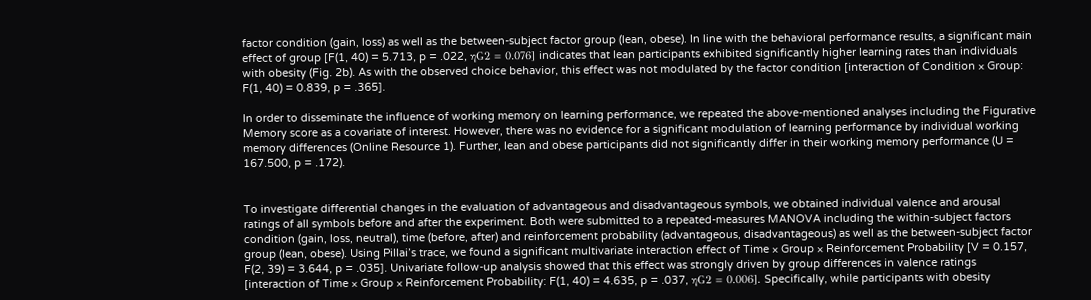factor condition (gain, loss) as well as the between-subject factor group (lean, obese). In line with the behavioral performance results, a significant main effect of group [F(1, 40) = 5.713, p = .022, ηG2 = 0.076] indicates that lean participants exhibited significantly higher learning rates than individuals with obesity (Fig. 2b). As with the observed choice behavior, this effect was not modulated by the factor condition [interaction of Condition × Group: F(1, 40) = 0.839, p = .365].

In order to disseminate the influence of working memory on learning performance, we repeated the above-mentioned analyses including the Figurative Memory score as a covariate of interest. However, there was no evidence for a significant modulation of learning performance by individual working memory differences (Online Resource 1). Further, lean and obese participants did not significantly differ in their working memory performance (U = 167.500, p = .172).


To investigate differential changes in the evaluation of advantageous and disadvantageous symbols, we obtained individual valence and arousal ratings of all symbols before and after the experiment. Both were submitted to a repeated-measures MANOVA including the within-subject factors condition (gain, loss, neutral), time (before, after) and reinforcement probability (advantageous, disadvantageous) as well as the between-subject factor group (lean, obese). Using Pillai’s trace, we found a significant multivariate interaction effect of Time × Group × Reinforcement Probability [V = 0.157, F(2, 39) = 3.644, p = .035]. Univariate follow-up analysis showed that this effect was strongly driven by group differences in valence ratings [interaction of Time × Group × Reinforcement Probability: F(1, 40) = 4.635, p = .037, ηG2 = 0.006]. Specifically, while participants with obesity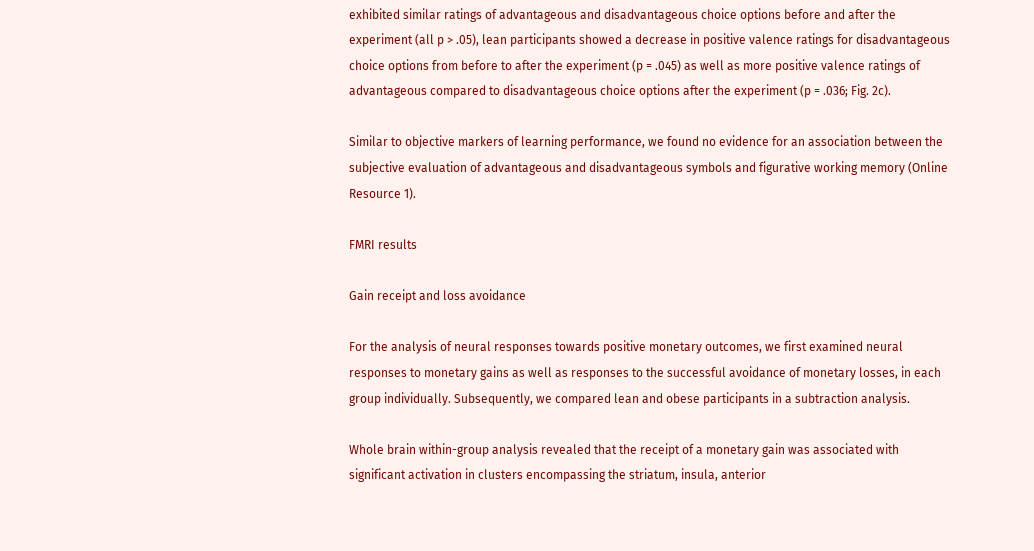exhibited similar ratings of advantageous and disadvantageous choice options before and after the experiment (all p > .05), lean participants showed a decrease in positive valence ratings for disadvantageous choice options from before to after the experiment (p = .045) as well as more positive valence ratings of advantageous compared to disadvantageous choice options after the experiment (p = .036; Fig. 2c).

Similar to objective markers of learning performance, we found no evidence for an association between the subjective evaluation of advantageous and disadvantageous symbols and figurative working memory (Online Resource 1).

FMRI results

Gain receipt and loss avoidance

For the analysis of neural responses towards positive monetary outcomes, we first examined neural responses to monetary gains as well as responses to the successful avoidance of monetary losses, in each group individually. Subsequently, we compared lean and obese participants in a subtraction analysis.

Whole brain within-group analysis revealed that the receipt of a monetary gain was associated with significant activation in clusters encompassing the striatum, insula, anterior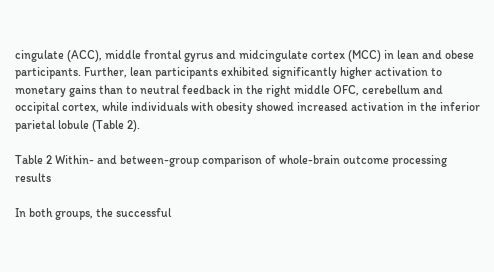cingulate (ACC), middle frontal gyrus and midcingulate cortex (MCC) in lean and obese participants. Further, lean participants exhibited significantly higher activation to monetary gains than to neutral feedback in the right middle OFC, cerebellum and occipital cortex, while individuals with obesity showed increased activation in the inferior parietal lobule (Table 2).

Table 2 Within- and between-group comparison of whole-brain outcome processing results

In both groups, the successful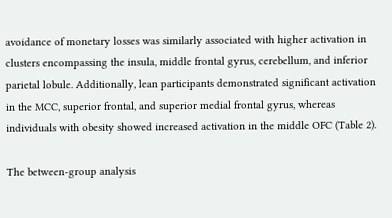avoidance of monetary losses was similarly associated with higher activation in clusters encompassing the insula, middle frontal gyrus, cerebellum, and inferior parietal lobule. Additionally, lean participants demonstrated significant activation in the MCC, superior frontal, and superior medial frontal gyrus, whereas individuals with obesity showed increased activation in the middle OFC (Table 2).

The between-group analysis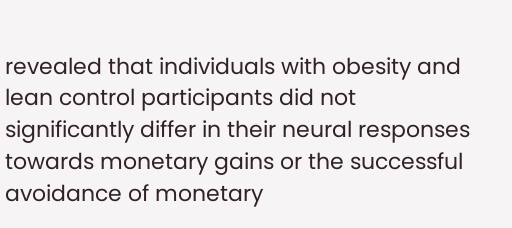revealed that individuals with obesity and lean control participants did not significantly differ in their neural responses towards monetary gains or the successful avoidance of monetary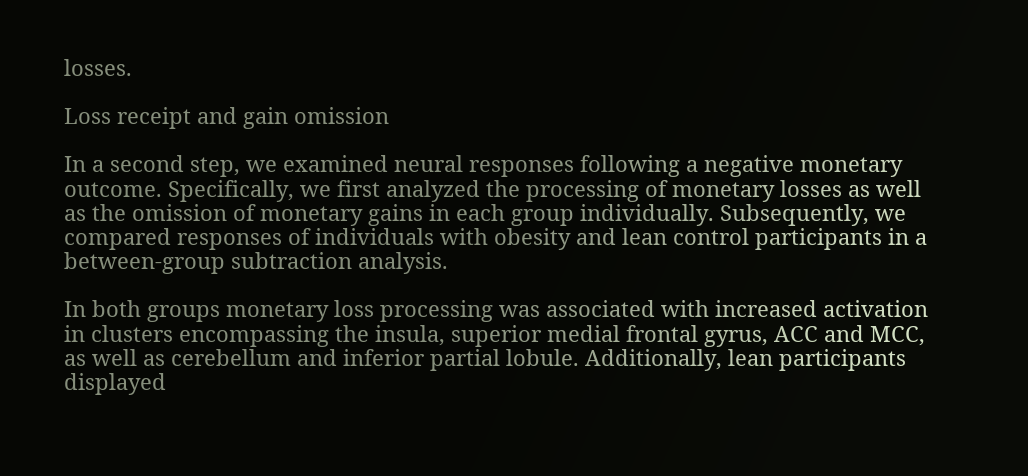losses.

Loss receipt and gain omission

In a second step, we examined neural responses following a negative monetary outcome. Specifically, we first analyzed the processing of monetary losses as well as the omission of monetary gains in each group individually. Subsequently, we compared responses of individuals with obesity and lean control participants in a between-group subtraction analysis.

In both groups monetary loss processing was associated with increased activation in clusters encompassing the insula, superior medial frontal gyrus, ACC and MCC, as well as cerebellum and inferior partial lobule. Additionally, lean participants displayed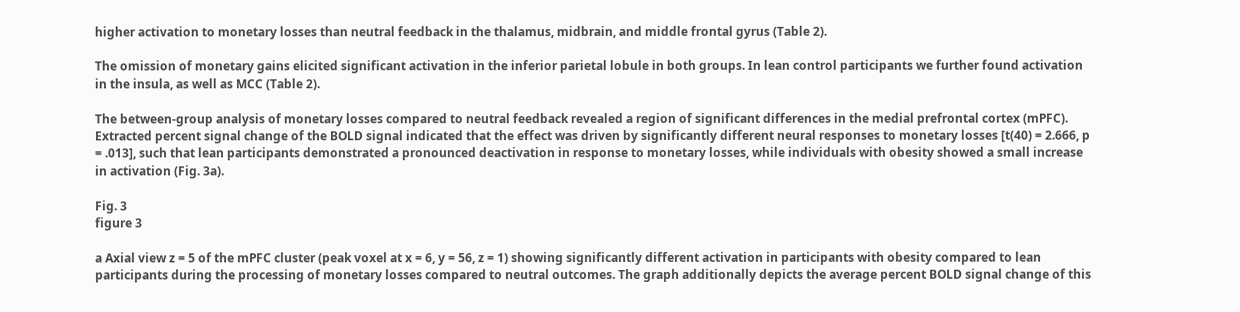higher activation to monetary losses than neutral feedback in the thalamus, midbrain, and middle frontal gyrus (Table 2).

The omission of monetary gains elicited significant activation in the inferior parietal lobule in both groups. In lean control participants we further found activation in the insula, as well as MCC (Table 2).

The between-group analysis of monetary losses compared to neutral feedback revealed a region of significant differences in the medial prefrontal cortex (mPFC). Extracted percent signal change of the BOLD signal indicated that the effect was driven by significantly different neural responses to monetary losses [t(40) = 2.666, p = .013], such that lean participants demonstrated a pronounced deactivation in response to monetary losses, while individuals with obesity showed a small increase in activation (Fig. 3a).

Fig. 3
figure 3

a Axial view z = 5 of the mPFC cluster (peak voxel at x = 6, y = 56, z = 1) showing significantly different activation in participants with obesity compared to lean participants during the processing of monetary losses compared to neutral outcomes. The graph additionally depicts the average percent BOLD signal change of this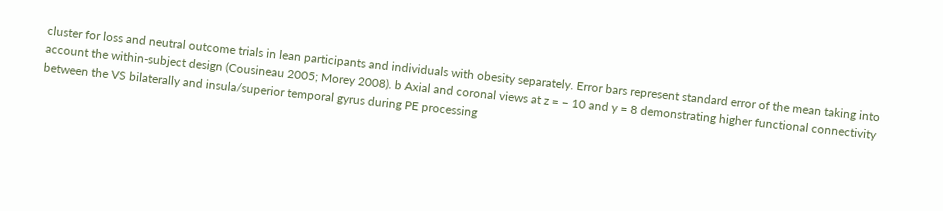cluster for loss and neutral outcome trials in lean participants and individuals with obesity separately. Error bars represent standard error of the mean taking into account the within-subject design (Cousineau 2005; Morey 2008). b Axial and coronal views at z = − 10 and y = 8 demonstrating higher functional connectivity between the VS bilaterally and insula/superior temporal gyrus during PE processing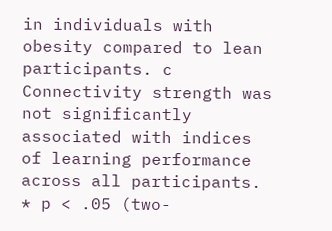in individuals with obesity compared to lean participants. c Connectivity strength was not significantly associated with indices of learning performance across all participants. * p < .05 (two-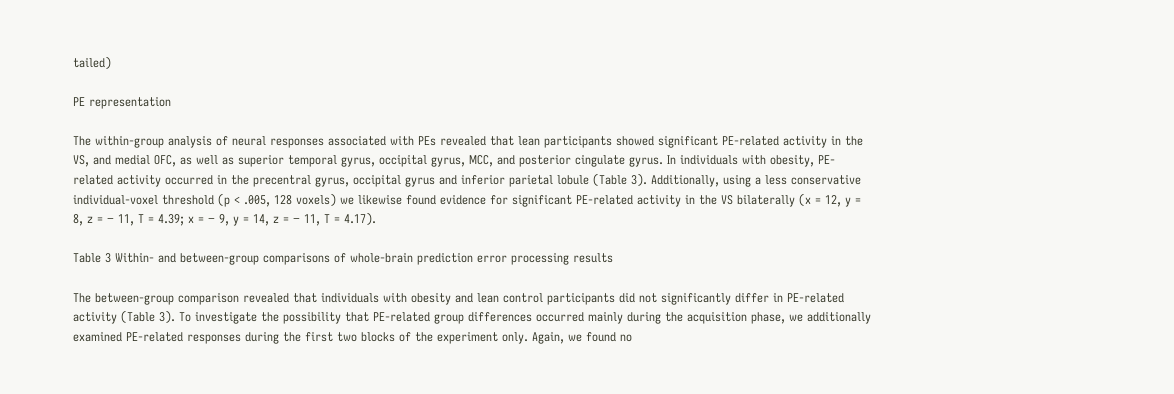tailed)

PE representation

The within-group analysis of neural responses associated with PEs revealed that lean participants showed significant PE-related activity in the VS, and medial OFC, as well as superior temporal gyrus, occipital gyrus, MCC, and posterior cingulate gyrus. In individuals with obesity, PE-related activity occurred in the precentral gyrus, occipital gyrus and inferior parietal lobule (Table 3). Additionally, using a less conservative individual-voxel threshold (p < .005, 128 voxels) we likewise found evidence for significant PE-related activity in the VS bilaterally (x = 12, y = 8, z = − 11, T = 4.39; x = − 9, y = 14, z = − 11, T = 4.17).

Table 3 Within- and between-group comparisons of whole-brain prediction error processing results

The between-group comparison revealed that individuals with obesity and lean control participants did not significantly differ in PE-related activity (Table 3). To investigate the possibility that PE-related group differences occurred mainly during the acquisition phase, we additionally examined PE-related responses during the first two blocks of the experiment only. Again, we found no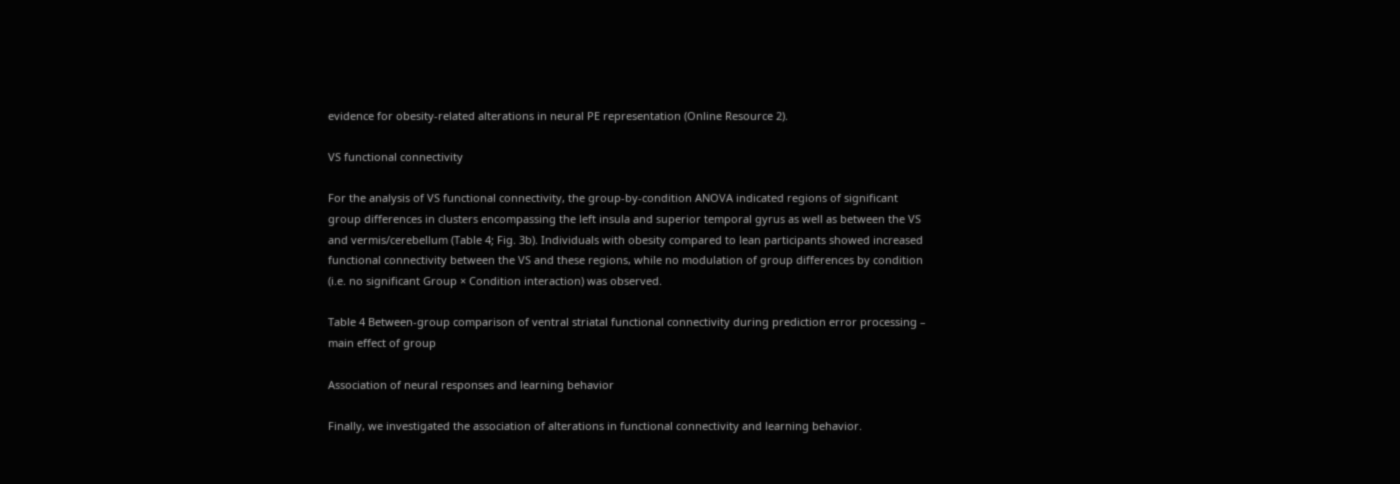evidence for obesity-related alterations in neural PE representation (Online Resource 2).

VS functional connectivity

For the analysis of VS functional connectivity, the group-by-condition ANOVA indicated regions of significant group differences in clusters encompassing the left insula and superior temporal gyrus as well as between the VS and vermis/cerebellum (Table 4; Fig. 3b). Individuals with obesity compared to lean participants showed increased functional connectivity between the VS and these regions, while no modulation of group differences by condition (i.e. no significant Group × Condition interaction) was observed.

Table 4 Between-group comparison of ventral striatal functional connectivity during prediction error processing – main effect of group

Association of neural responses and learning behavior

Finally, we investigated the association of alterations in functional connectivity and learning behavior.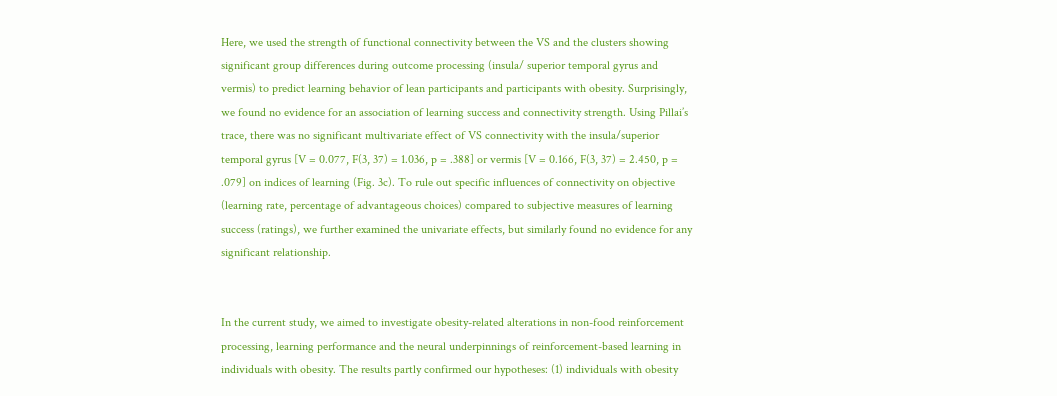Here, we used the strength of functional connectivity between the VS and the clusters showing significant group differences during outcome processing (insula/ superior temporal gyrus and vermis) to predict learning behavior of lean participants and participants with obesity. Surprisingly, we found no evidence for an association of learning success and connectivity strength. Using Pillai’s trace, there was no significant multivariate effect of VS connectivity with the insula/superior temporal gyrus [V = 0.077, F(3, 37) = 1.036, p = .388] or vermis [V = 0.166, F(3, 37) = 2.450, p = .079] on indices of learning (Fig. 3c). To rule out specific influences of connectivity on objective (learning rate, percentage of advantageous choices) compared to subjective measures of learning success (ratings), we further examined the univariate effects, but similarly found no evidence for any significant relationship.


In the current study, we aimed to investigate obesity-related alterations in non-food reinforcement processing, learning performance and the neural underpinnings of reinforcement-based learning in individuals with obesity. The results partly confirmed our hypotheses: (1) individuals with obesity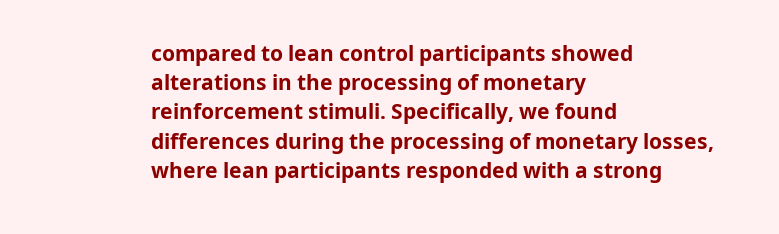compared to lean control participants showed alterations in the processing of monetary reinforcement stimuli. Specifically, we found differences during the processing of monetary losses, where lean participants responded with a strong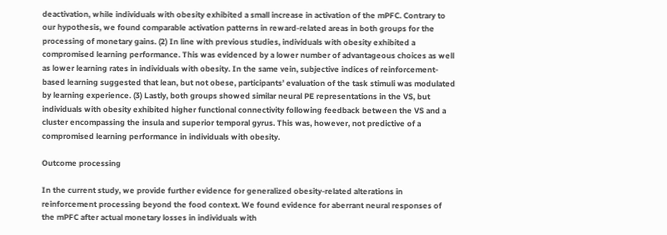deactivation, while individuals with obesity exhibited a small increase in activation of the mPFC. Contrary to our hypothesis, we found comparable activation patterns in reward-related areas in both groups for the processing of monetary gains. (2) In line with previous studies, individuals with obesity exhibited a compromised learning performance. This was evidenced by a lower number of advantageous choices as well as lower learning rates in individuals with obesity. In the same vein, subjective indices of reinforcement-based learning suggested that lean, but not obese, participants’ evaluation of the task stimuli was modulated by learning experience. (3) Lastly, both groups showed similar neural PE representations in the VS, but individuals with obesity exhibited higher functional connectivity following feedback between the VS and a cluster encompassing the insula and superior temporal gyrus. This was, however, not predictive of a compromised learning performance in individuals with obesity.

Outcome processing

In the current study, we provide further evidence for generalized obesity-related alterations in reinforcement processing beyond the food context. We found evidence for aberrant neural responses of the mPFC after actual monetary losses in individuals with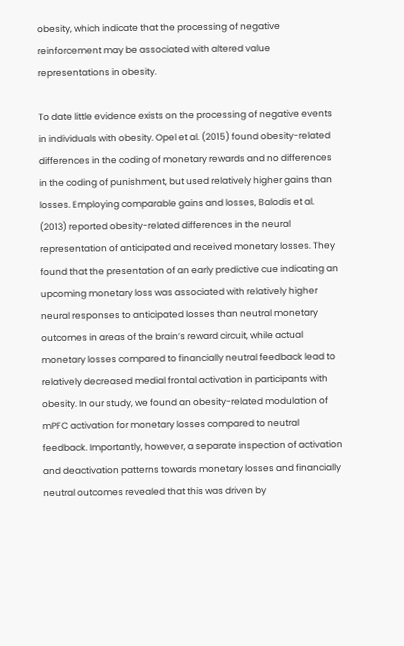obesity, which indicate that the processing of negative reinforcement may be associated with altered value representations in obesity.

To date little evidence exists on the processing of negative events in individuals with obesity. Opel et al. (2015) found obesity-related differences in the coding of monetary rewards and no differences in the coding of punishment, but used relatively higher gains than losses. Employing comparable gains and losses, Balodis et al. (2013) reported obesity-related differences in the neural representation of anticipated and received monetary losses. They found that the presentation of an early predictive cue indicating an upcoming monetary loss was associated with relatively higher neural responses to anticipated losses than neutral monetary outcomes in areas of the brain’s reward circuit, while actual monetary losses compared to financially neutral feedback lead to relatively decreased medial frontal activation in participants with obesity. In our study, we found an obesity-related modulation of mPFC activation for monetary losses compared to neutral feedback. Importantly, however, a separate inspection of activation and deactivation patterns towards monetary losses and financially neutral outcomes revealed that this was driven by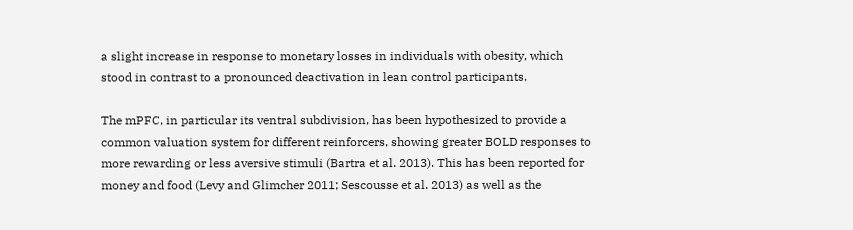a slight increase in response to monetary losses in individuals with obesity, which stood in contrast to a pronounced deactivation in lean control participants.

The mPFC, in particular its ventral subdivision, has been hypothesized to provide a common valuation system for different reinforcers, showing greater BOLD responses to more rewarding or less aversive stimuli (Bartra et al. 2013). This has been reported for money and food (Levy and Glimcher 2011; Sescousse et al. 2013) as well as the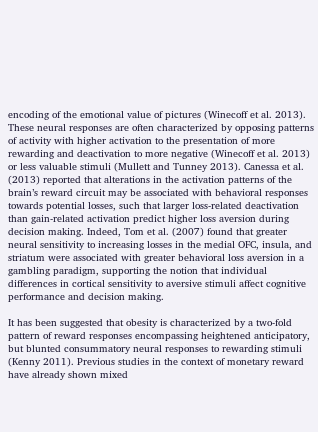encoding of the emotional value of pictures (Winecoff et al. 2013). These neural responses are often characterized by opposing patterns of activity with higher activation to the presentation of more rewarding and deactivation to more negative (Winecoff et al. 2013) or less valuable stimuli (Mullett and Tunney 2013). Canessa et al. (2013) reported that alterations in the activation patterns of the brain’s reward circuit may be associated with behavioral responses towards potential losses, such that larger loss-related deactivation than gain-related activation predict higher loss aversion during decision making. Indeed, Tom et al. (2007) found that greater neural sensitivity to increasing losses in the medial OFC, insula, and striatum were associated with greater behavioral loss aversion in a gambling paradigm, supporting the notion that individual differences in cortical sensitivity to aversive stimuli affect cognitive performance and decision making.

It has been suggested that obesity is characterized by a two-fold pattern of reward responses encompassing heightened anticipatory, but blunted consummatory neural responses to rewarding stimuli (Kenny 2011). Previous studies in the context of monetary reward have already shown mixed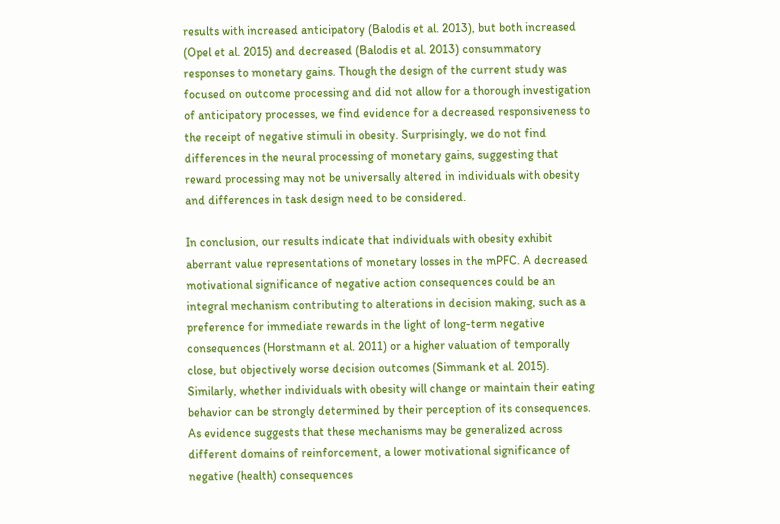results with increased anticipatory (Balodis et al. 2013), but both increased (Opel et al. 2015) and decreased (Balodis et al. 2013) consummatory responses to monetary gains. Though the design of the current study was focused on outcome processing and did not allow for a thorough investigation of anticipatory processes, we find evidence for a decreased responsiveness to the receipt of negative stimuli in obesity. Surprisingly, we do not find differences in the neural processing of monetary gains, suggesting that reward processing may not be universally altered in individuals with obesity and differences in task design need to be considered.

In conclusion, our results indicate that individuals with obesity exhibit aberrant value representations of monetary losses in the mPFC. A decreased motivational significance of negative action consequences could be an integral mechanism contributing to alterations in decision making, such as a preference for immediate rewards in the light of long-term negative consequences (Horstmann et al. 2011) or a higher valuation of temporally close, but objectively worse decision outcomes (Simmank et al. 2015). Similarly, whether individuals with obesity will change or maintain their eating behavior can be strongly determined by their perception of its consequences. As evidence suggests that these mechanisms may be generalized across different domains of reinforcement, a lower motivational significance of negative (health) consequences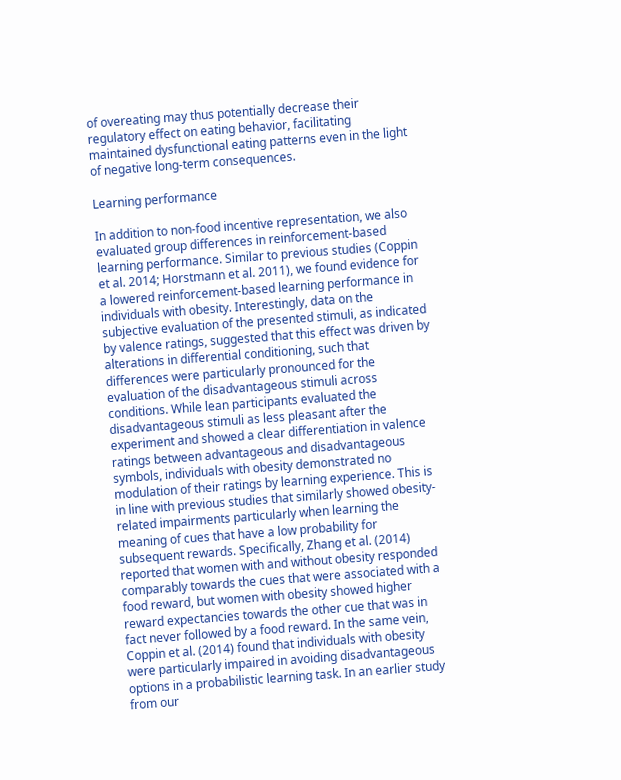of overeating may thus potentially decrease their regulatory effect on eating behavior, facilitating maintained dysfunctional eating patterns even in the light of negative long-term consequences.

Learning performance

In addition to non-food incentive representation, we also evaluated group differences in reinforcement-based learning performance. Similar to previous studies (Coppin et al. 2014; Horstmann et al. 2011), we found evidence for a lowered reinforcement-based learning performance in individuals with obesity. Interestingly, data on the subjective evaluation of the presented stimuli, as indicated by valence ratings, suggested that this effect was driven by alterations in differential conditioning, such that differences were particularly pronounced for the evaluation of the disadvantageous stimuli across conditions. While lean participants evaluated the disadvantageous stimuli as less pleasant after the experiment and showed a clear differentiation in valence ratings between advantageous and disadvantageous symbols, individuals with obesity demonstrated no modulation of their ratings by learning experience. This is in line with previous studies that similarly showed obesity-related impairments particularly when learning the meaning of cues that have a low probability for subsequent rewards. Specifically, Zhang et al. (2014) reported that women with and without obesity responded comparably towards the cues that were associated with a food reward, but women with obesity showed higher reward expectancies towards the other cue that was in fact never followed by a food reward. In the same vein, Coppin et al. (2014) found that individuals with obesity were particularly impaired in avoiding disadvantageous options in a probabilistic learning task. In an earlier study from our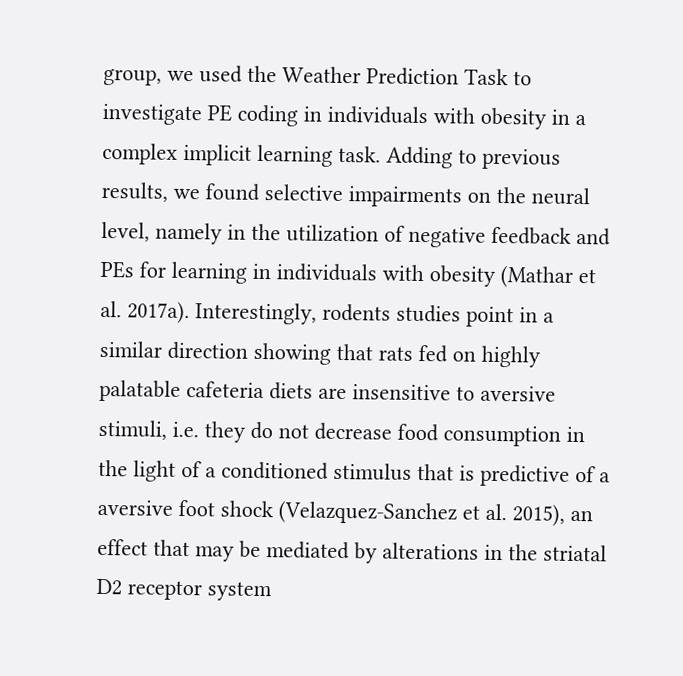group, we used the Weather Prediction Task to investigate PE coding in individuals with obesity in a complex implicit learning task. Adding to previous results, we found selective impairments on the neural level, namely in the utilization of negative feedback and PEs for learning in individuals with obesity (Mathar et al. 2017a). Interestingly, rodents studies point in a similar direction showing that rats fed on highly palatable cafeteria diets are insensitive to aversive stimuli, i.e. they do not decrease food consumption in the light of a conditioned stimulus that is predictive of a aversive foot shock (Velazquez-Sanchez et al. 2015), an effect that may be mediated by alterations in the striatal D2 receptor system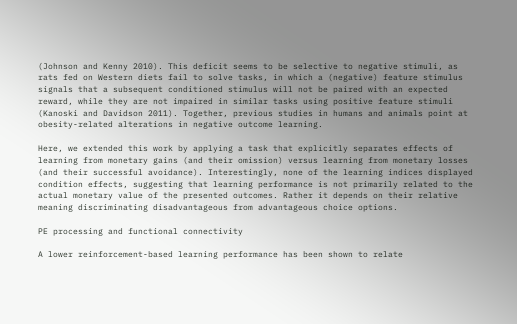(Johnson and Kenny 2010). This deficit seems to be selective to negative stimuli, as rats fed on Western diets fail to solve tasks, in which a (negative) feature stimulus signals that a subsequent conditioned stimulus will not be paired with an expected reward, while they are not impaired in similar tasks using positive feature stimuli (Kanoski and Davidson 2011). Together, previous studies in humans and animals point at obesity-related alterations in negative outcome learning.

Here, we extended this work by applying a task that explicitly separates effects of learning from monetary gains (and their omission) versus learning from monetary losses (and their successful avoidance). Interestingly, none of the learning indices displayed condition effects, suggesting that learning performance is not primarily related to the actual monetary value of the presented outcomes. Rather it depends on their relative meaning discriminating disadvantageous from advantageous choice options.

PE processing and functional connectivity

A lower reinforcement-based learning performance has been shown to relate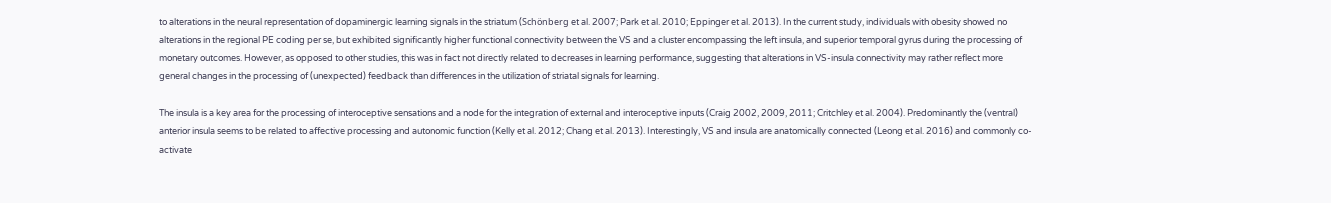to alterations in the neural representation of dopaminergic learning signals in the striatum (Schönberg et al. 2007; Park et al. 2010; Eppinger et al. 2013). In the current study, individuals with obesity showed no alterations in the regional PE coding per se, but exhibited significantly higher functional connectivity between the VS and a cluster encompassing the left insula, and superior temporal gyrus during the processing of monetary outcomes. However, as opposed to other studies, this was in fact not directly related to decreases in learning performance, suggesting that alterations in VS-insula connectivity may rather reflect more general changes in the processing of (unexpected) feedback than differences in the utilization of striatal signals for learning.

The insula is a key area for the processing of interoceptive sensations and a node for the integration of external and interoceptive inputs (Craig 2002, 2009, 2011; Critchley et al. 2004). Predominantly the (ventral) anterior insula seems to be related to affective processing and autonomic function (Kelly et al. 2012; Chang et al. 2013). Interestingly, VS and insula are anatomically connected (Leong et al. 2016) and commonly co-activate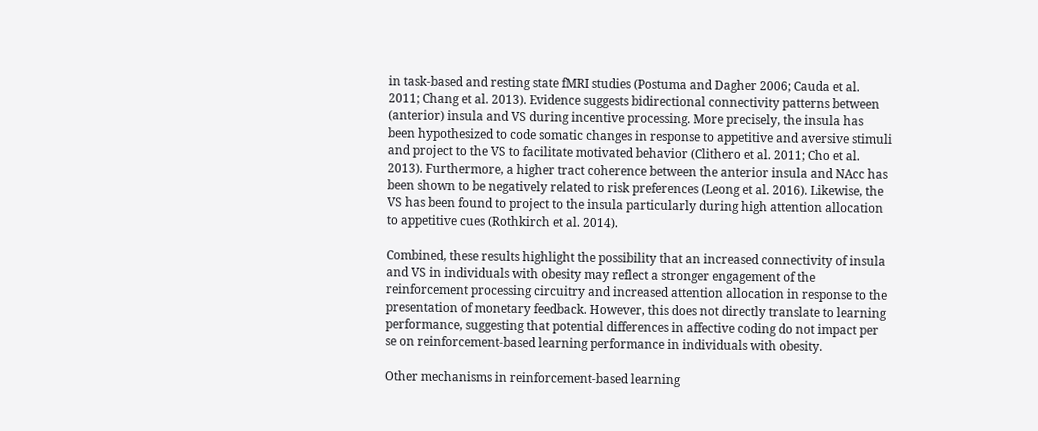in task-based and resting state fMRI studies (Postuma and Dagher 2006; Cauda et al. 2011; Chang et al. 2013). Evidence suggests bidirectional connectivity patterns between (anterior) insula and VS during incentive processing. More precisely, the insula has been hypothesized to code somatic changes in response to appetitive and aversive stimuli and project to the VS to facilitate motivated behavior (Clithero et al. 2011; Cho et al. 2013). Furthermore, a higher tract coherence between the anterior insula and NAcc has been shown to be negatively related to risk preferences (Leong et al. 2016). Likewise, the VS has been found to project to the insula particularly during high attention allocation to appetitive cues (Rothkirch et al. 2014).

Combined, these results highlight the possibility that an increased connectivity of insula and VS in individuals with obesity may reflect a stronger engagement of the reinforcement processing circuitry and increased attention allocation in response to the presentation of monetary feedback. However, this does not directly translate to learning performance, suggesting that potential differences in affective coding do not impact per se on reinforcement-based learning performance in individuals with obesity.

Other mechanisms in reinforcement-based learning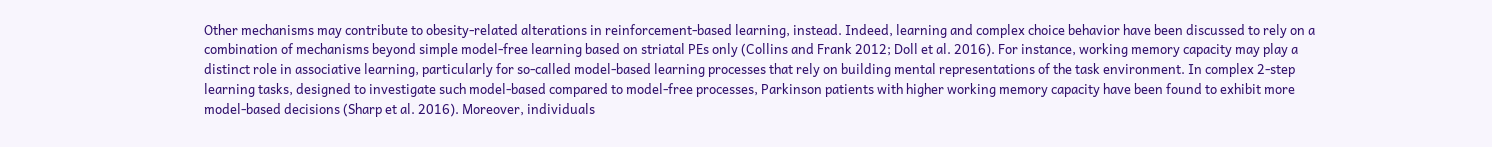Other mechanisms may contribute to obesity-related alterations in reinforcement-based learning, instead. Indeed, learning and complex choice behavior have been discussed to rely on a combination of mechanisms beyond simple model-free learning based on striatal PEs only (Collins and Frank 2012; Doll et al. 2016). For instance, working memory capacity may play a distinct role in associative learning, particularly for so-called model-based learning processes that rely on building mental representations of the task environment. In complex 2-step learning tasks, designed to investigate such model-based compared to model-free processes, Parkinson patients with higher working memory capacity have been found to exhibit more model-based decisions (Sharp et al. 2016). Moreover, individuals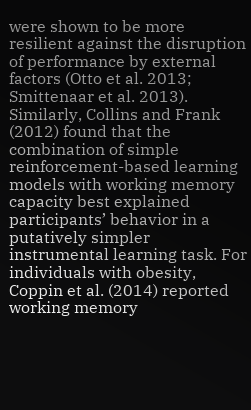were shown to be more resilient against the disruption of performance by external factors (Otto et al. 2013; Smittenaar et al. 2013). Similarly, Collins and Frank (2012) found that the combination of simple reinforcement-based learning models with working memory capacity best explained participants’ behavior in a putatively simpler instrumental learning task. For individuals with obesity, Coppin et al. (2014) reported working memory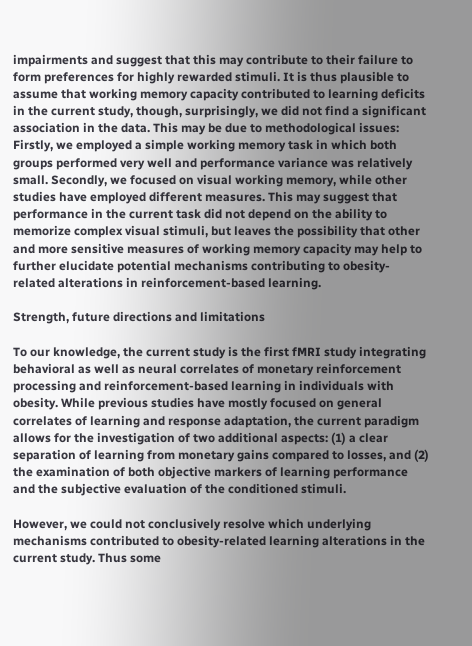impairments and suggest that this may contribute to their failure to form preferences for highly rewarded stimuli. It is thus plausible to assume that working memory capacity contributed to learning deficits in the current study, though, surprisingly, we did not find a significant association in the data. This may be due to methodological issues: Firstly, we employed a simple working memory task in which both groups performed very well and performance variance was relatively small. Secondly, we focused on visual working memory, while other studies have employed different measures. This may suggest that performance in the current task did not depend on the ability to memorize complex visual stimuli, but leaves the possibility that other and more sensitive measures of working memory capacity may help to further elucidate potential mechanisms contributing to obesity-related alterations in reinforcement-based learning.

Strength, future directions and limitations

To our knowledge, the current study is the first fMRI study integrating behavioral as well as neural correlates of monetary reinforcement processing and reinforcement-based learning in individuals with obesity. While previous studies have mostly focused on general correlates of learning and response adaptation, the current paradigm allows for the investigation of two additional aspects: (1) a clear separation of learning from monetary gains compared to losses, and (2) the examination of both objective markers of learning performance and the subjective evaluation of the conditioned stimuli.

However, we could not conclusively resolve which underlying mechanisms contributed to obesity-related learning alterations in the current study. Thus some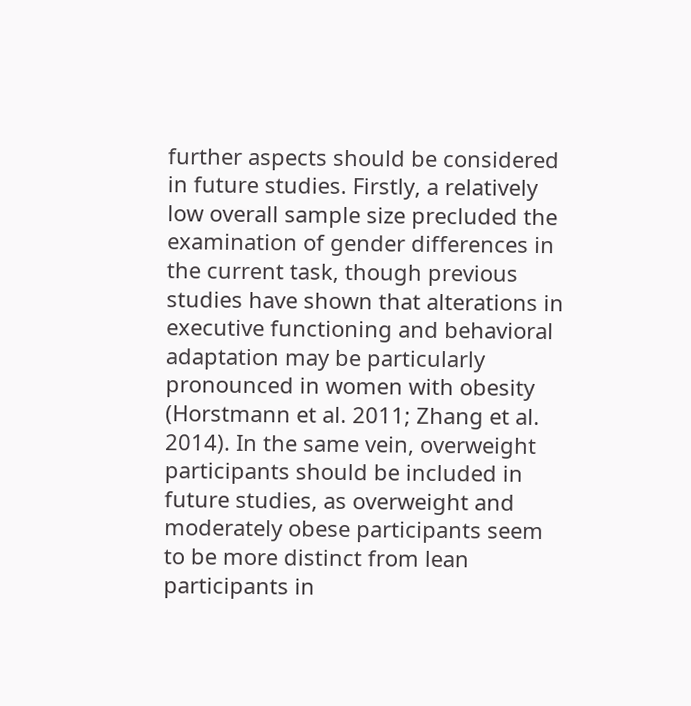further aspects should be considered in future studies. Firstly, a relatively low overall sample size precluded the examination of gender differences in the current task, though previous studies have shown that alterations in executive functioning and behavioral adaptation may be particularly pronounced in women with obesity (Horstmann et al. 2011; Zhang et al. 2014). In the same vein, overweight participants should be included in future studies, as overweight and moderately obese participants seem to be more distinct from lean participants in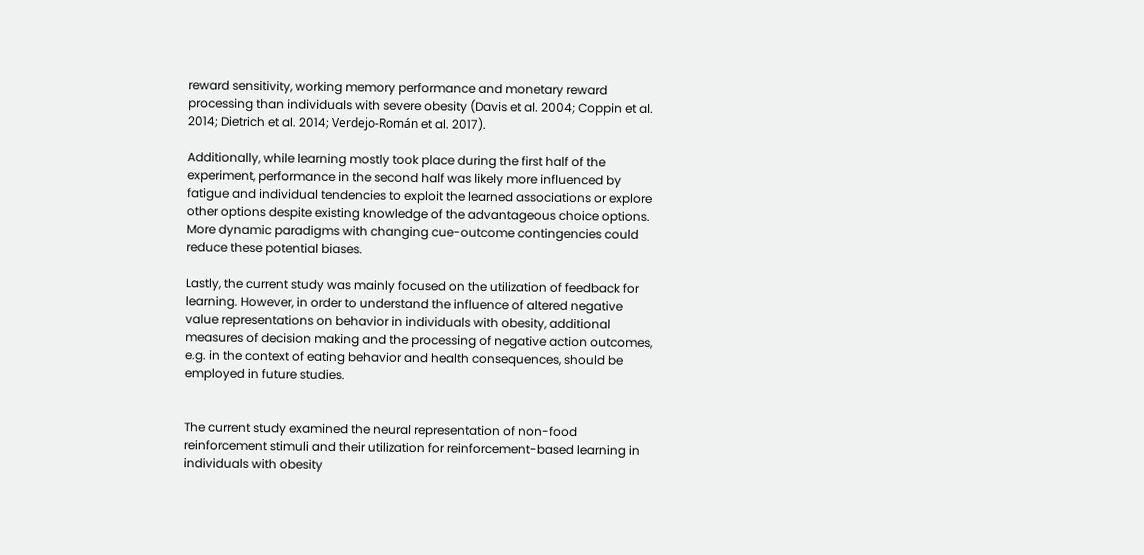reward sensitivity, working memory performance and monetary reward processing than individuals with severe obesity (Davis et al. 2004; Coppin et al. 2014; Dietrich et al. 2014; Verdejo-Román et al. 2017).

Additionally, while learning mostly took place during the first half of the experiment, performance in the second half was likely more influenced by fatigue and individual tendencies to exploit the learned associations or explore other options despite existing knowledge of the advantageous choice options. More dynamic paradigms with changing cue-outcome contingencies could reduce these potential biases.

Lastly, the current study was mainly focused on the utilization of feedback for learning. However, in order to understand the influence of altered negative value representations on behavior in individuals with obesity, additional measures of decision making and the processing of negative action outcomes, e.g. in the context of eating behavior and health consequences, should be employed in future studies.


The current study examined the neural representation of non-food reinforcement stimuli and their utilization for reinforcement-based learning in individuals with obesity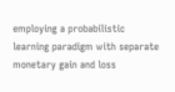employing a probabilistic learning paradigm with separate monetary gain and loss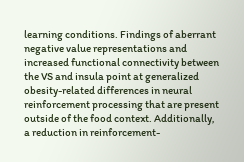learning conditions. Findings of aberrant negative value representations and increased functional connectivity between the VS and insula point at generalized obesity-related differences in neural reinforcement processing that are present outside of the food context. Additionally, a reduction in reinforcement-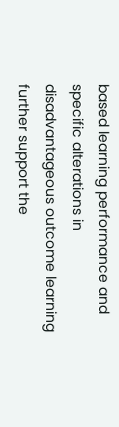based learning performance and specific alterations in disadvantageous outcome learning further support the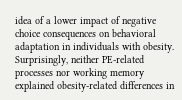idea of a lower impact of negative choice consequences on behavioral adaptation in individuals with obesity. Surprisingly, neither PE-related processes nor working memory explained obesity-related differences in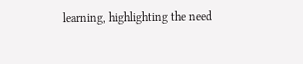learning, highlighting the need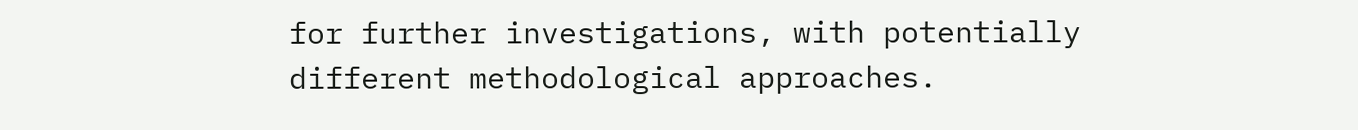for further investigations, with potentially different methodological approaches.